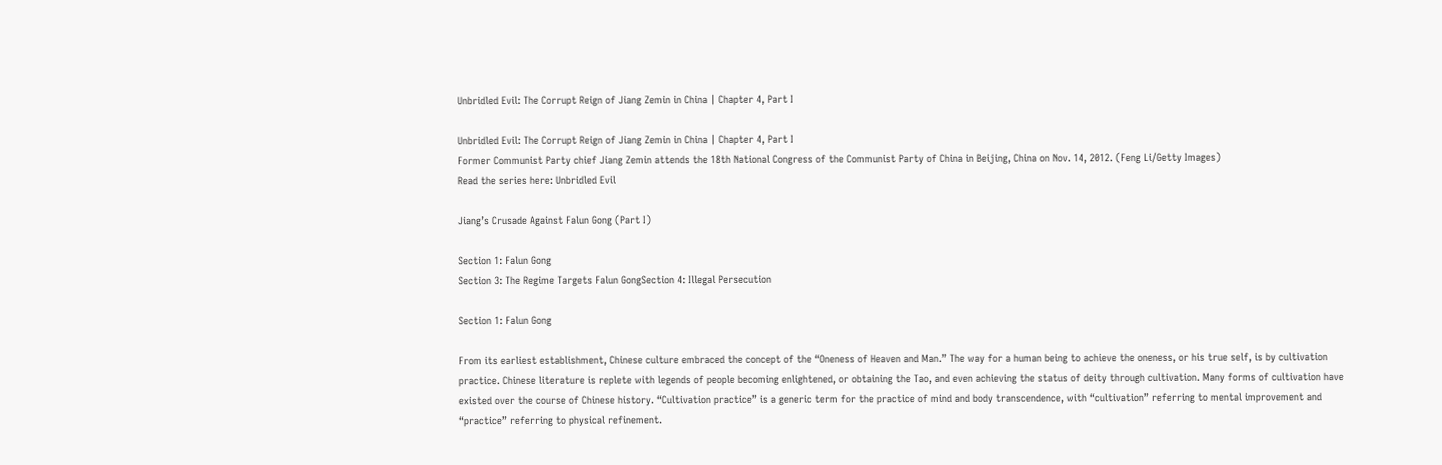Unbridled Evil: The Corrupt Reign of Jiang Zemin in China | Chapter 4, Part I

Unbridled Evil: The Corrupt Reign of Jiang Zemin in China | Chapter 4, Part I
Former Communist Party chief Jiang Zemin attends the 18th National Congress of the Communist Party of China in Beijing, China on Nov. 14, 2012. (Feng Li/Getty Images)
Read the series here: Unbridled Evil

Jiang’s Crusade Against Falun Gong (Part I)

Section 1: Falun Gong
Section 3: The Regime Targets Falun GongSection 4: Illegal Persecution

Section 1: Falun Gong

From its earliest establishment, Chinese culture embraced the concept of the “Oneness of Heaven and Man.” The way for a human being to achieve the oneness, or his true self, is by cultivation practice. Chinese literature is replete with legends of people becoming enlightened, or obtaining the Tao, and even achieving the status of deity through cultivation. Many forms of cultivation have existed over the course of Chinese history. “Cultivation practice” is a generic term for the practice of mind and body transcendence, with “cultivation” referring to mental improvement and “practice” referring to physical refinement.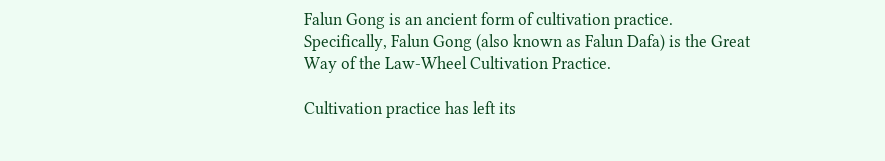Falun Gong is an ancient form of cultivation practice. Specifically, Falun Gong (also known as Falun Dafa) is the Great Way of the Law-Wheel Cultivation Practice.

Cultivation practice has left its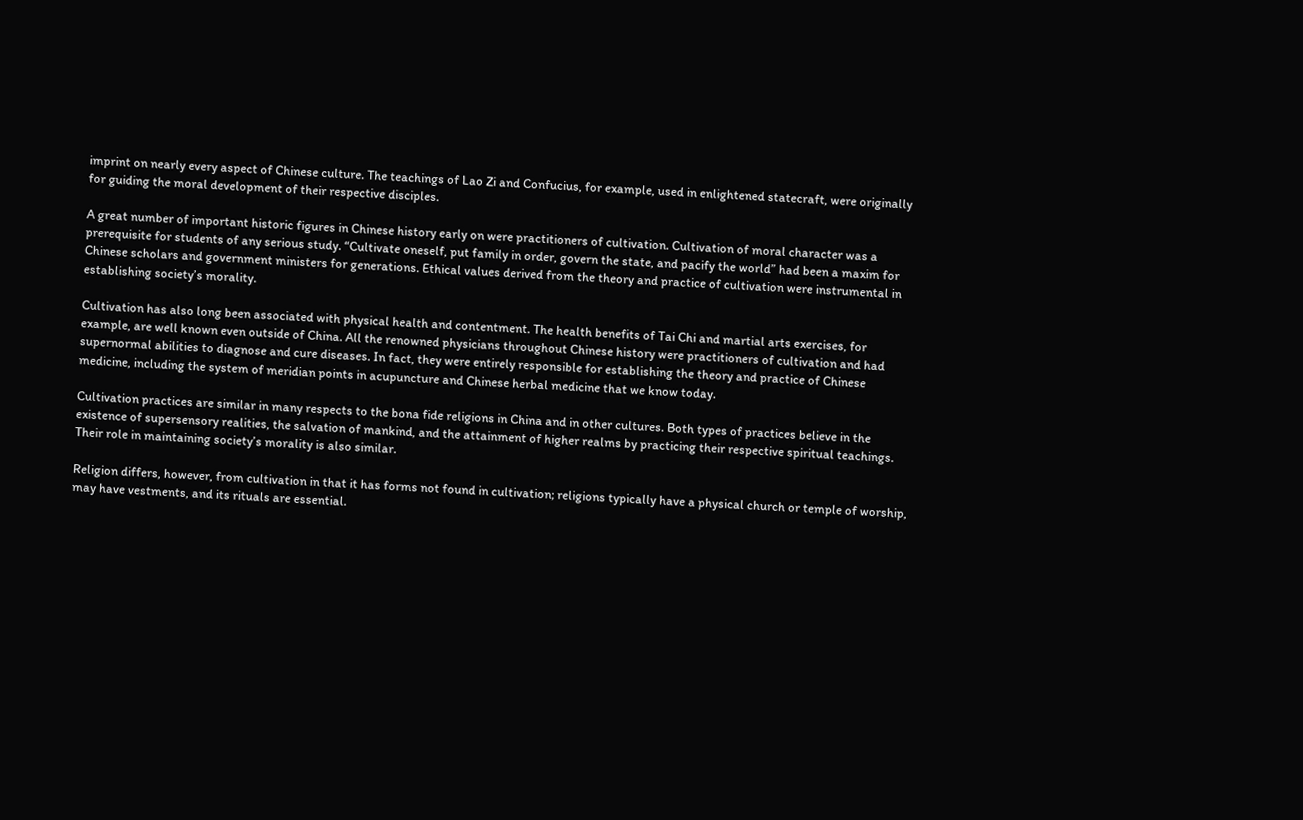imprint on nearly every aspect of Chinese culture. The teachings of Lao Zi and Confucius, for example, used in enlightened statecraft, were originally for guiding the moral development of their respective disciples.

A great number of important historic figures in Chinese history early on were practitioners of cultivation. Cultivation of moral character was a prerequisite for students of any serious study. “Cultivate oneself, put family in order, govern the state, and pacify the world” had been a maxim for Chinese scholars and government ministers for generations. Ethical values derived from the theory and practice of cultivation were instrumental in establishing society’s morality.

Cultivation has also long been associated with physical health and contentment. The health benefits of Tai Chi and martial arts exercises, for example, are well known even outside of China. All the renowned physicians throughout Chinese history were practitioners of cultivation and had supernormal abilities to diagnose and cure diseases. In fact, they were entirely responsible for establishing the theory and practice of Chinese medicine, including the system of meridian points in acupuncture and Chinese herbal medicine that we know today.

Cultivation practices are similar in many respects to the bona fide religions in China and in other cultures. Both types of practices believe in the existence of supersensory realities, the salvation of mankind, and the attainment of higher realms by practicing their respective spiritual teachings. Their role in maintaining society’s morality is also similar.

Religion differs, however, from cultivation in that it has forms not found in cultivation; religions typically have a physical church or temple of worship, may have vestments, and its rituals are essential.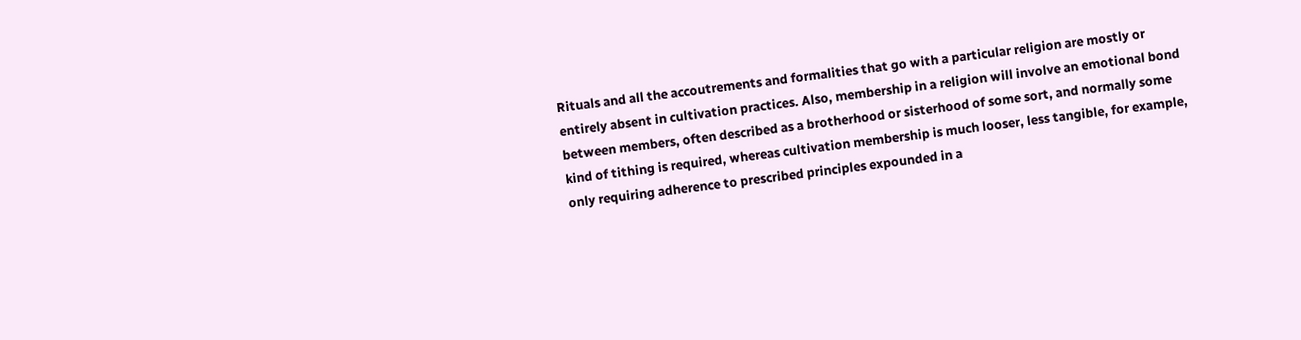Rituals and all the accoutrements and formalities that go with a particular religion are mostly or entirely absent in cultivation practices. Also, membership in a religion will involve an emotional bond between members, often described as a brotherhood or sisterhood of some sort, and normally some kind of tithing is required, whereas cultivation membership is much looser, less tangible, for example, only requiring adherence to prescribed principles expounded in a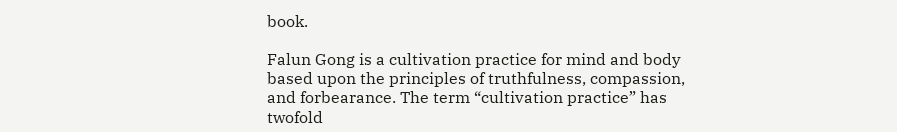book.

Falun Gong is a cultivation practice for mind and body based upon the principles of truthfulness, compassion, and forbearance. The term “cultivation practice” has twofold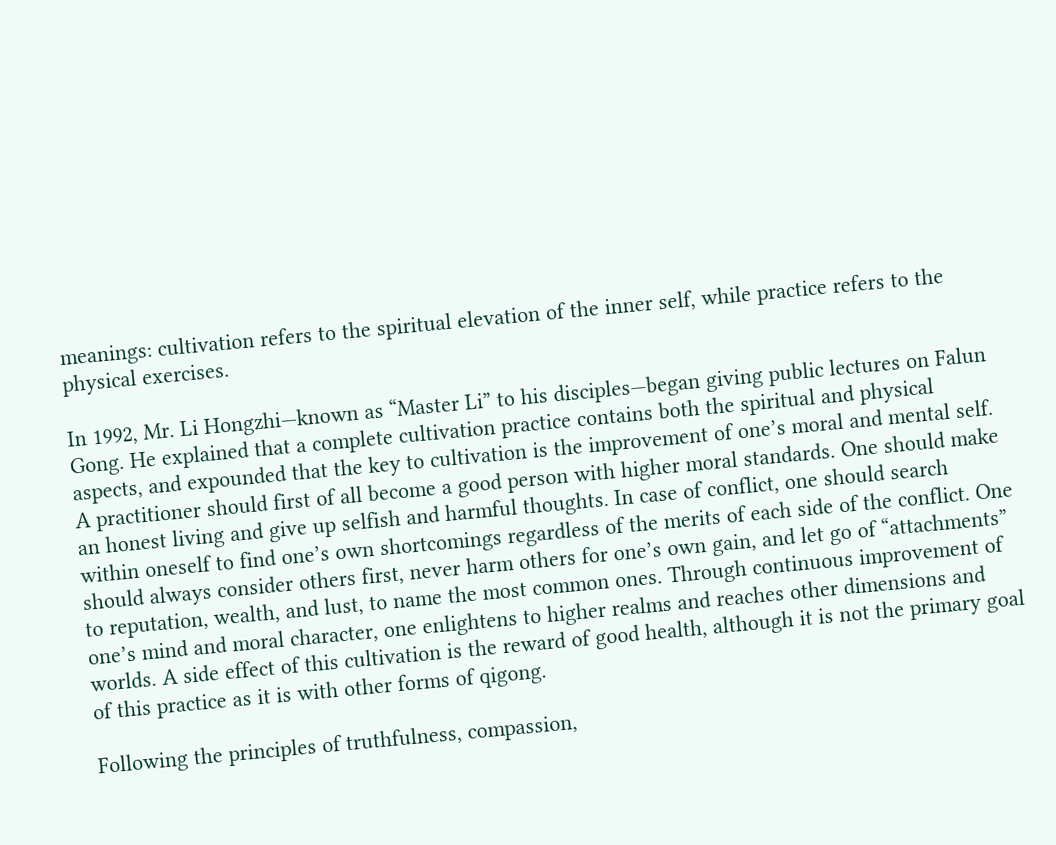meanings: cultivation refers to the spiritual elevation of the inner self, while practice refers to the physical exercises.

In 1992, Mr. Li Hongzhi—known as “Master Li” to his disciples—began giving public lectures on Falun Gong. He explained that a complete cultivation practice contains both the spiritual and physical aspects, and expounded that the key to cultivation is the improvement of one’s moral and mental self. A practitioner should first of all become a good person with higher moral standards. One should make an honest living and give up selfish and harmful thoughts. In case of conflict, one should search within oneself to find one’s own shortcomings regardless of the merits of each side of the conflict. One should always consider others first, never harm others for one’s own gain, and let go of “attachments” to reputation, wealth, and lust, to name the most common ones. Through continuous improvement of one’s mind and moral character, one enlightens to higher realms and reaches other dimensions and worlds. A side effect of this cultivation is the reward of good health, although it is not the primary goal of this practice as it is with other forms of qigong.

Following the principles of truthfulness, compassion,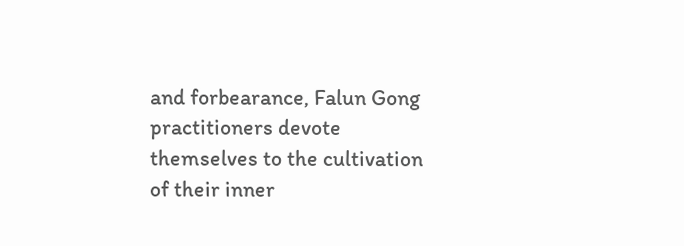and forbearance, Falun Gong practitioners devote themselves to the cultivation of their inner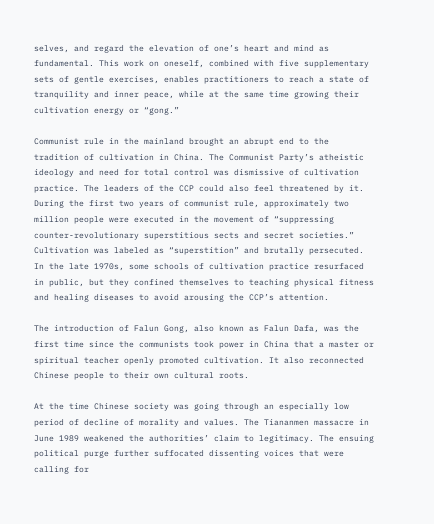selves, and regard the elevation of one’s heart and mind as fundamental. This work on oneself, combined with five supplementary sets of gentle exercises, enables practitioners to reach a state of tranquility and inner peace, while at the same time growing their cultivation energy or “gong.”

Communist rule in the mainland brought an abrupt end to the tradition of cultivation in China. The Communist Party’s atheistic ideology and need for total control was dismissive of cultivation practice. The leaders of the CCP could also feel threatened by it. During the first two years of communist rule, approximately two million people were executed in the movement of “suppressing counter-revolutionary superstitious sects and secret societies.” Cultivation was labeled as “superstition” and brutally persecuted. In the late 1970s, some schools of cultivation practice resurfaced in public, but they confined themselves to teaching physical fitness and healing diseases to avoid arousing the CCP’s attention.

The introduction of Falun Gong, also known as Falun Dafa, was the first time since the communists took power in China that a master or spiritual teacher openly promoted cultivation. It also reconnected Chinese people to their own cultural roots.

At the time Chinese society was going through an especially low period of decline of morality and values. The Tiananmen massacre in June 1989 weakened the authorities’ claim to legitimacy. The ensuing political purge further suffocated dissenting voices that were calling for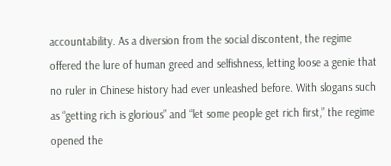accountability. As a diversion from the social discontent, the regime offered the lure of human greed and selfishness, letting loose a genie that no ruler in Chinese history had ever unleashed before. With slogans such as “getting rich is glorious” and “let some people get rich first,” the regime opened the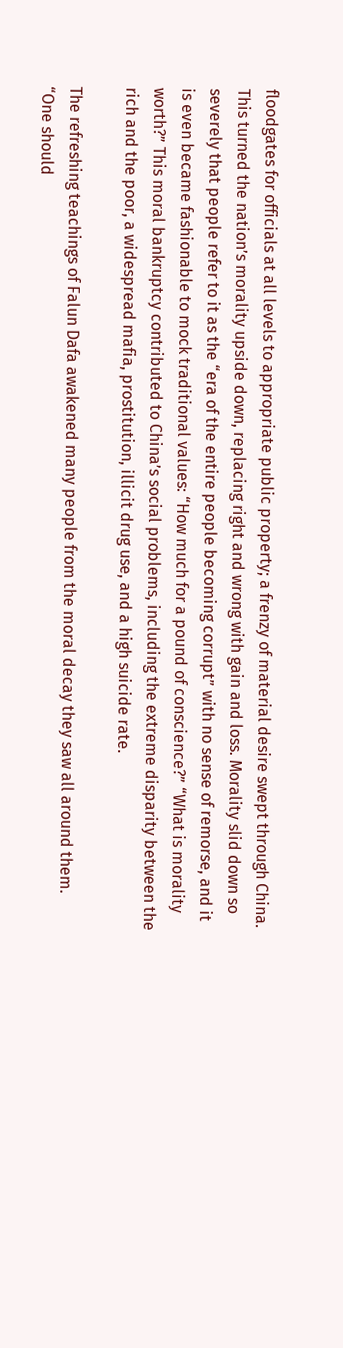floodgates for officials at all levels to appropriate public property; a frenzy of material desire swept through China. This turned the nation’s morality upside down, replacing right and wrong with gain and loss. Morality slid down so severely that people refer to it as the “era of the entire people becoming corrupt” with no sense of remorse, and it is even became fashionable to mock traditional values: “How much for a pound of conscience?” “What is morality worth?” This moral bankruptcy contributed to China’s social problems, including the extreme disparity between the rich and the poor, a widespread mafia, prostitution, illicit drug use, and a high suicide rate.

The refreshing teachings of Falun Dafa awakened many people from the moral decay they saw all around them. “One should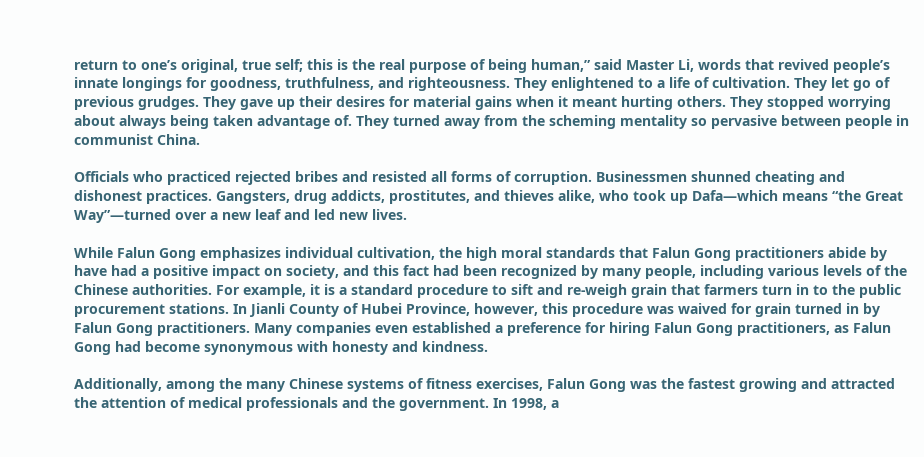return to one’s original, true self; this is the real purpose of being human,” said Master Li, words that revived people’s innate longings for goodness, truthfulness, and righteousness. They enlightened to a life of cultivation. They let go of previous grudges. They gave up their desires for material gains when it meant hurting others. They stopped worrying about always being taken advantage of. They turned away from the scheming mentality so pervasive between people in communist China.

Officials who practiced rejected bribes and resisted all forms of corruption. Businessmen shunned cheating and dishonest practices. Gangsters, drug addicts, prostitutes, and thieves alike, who took up Dafa—which means “the Great Way”—turned over a new leaf and led new lives.

While Falun Gong emphasizes individual cultivation, the high moral standards that Falun Gong practitioners abide by have had a positive impact on society, and this fact had been recognized by many people, including various levels of the Chinese authorities. For example, it is a standard procedure to sift and re-weigh grain that farmers turn in to the public procurement stations. In Jianli County of Hubei Province, however, this procedure was waived for grain turned in by Falun Gong practitioners. Many companies even established a preference for hiring Falun Gong practitioners, as Falun Gong had become synonymous with honesty and kindness.

Additionally, among the many Chinese systems of fitness exercises, Falun Gong was the fastest growing and attracted the attention of medical professionals and the government. In 1998, a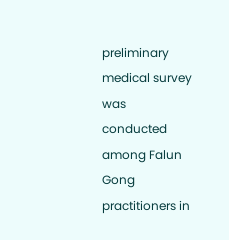preliminary medical survey was conducted among Falun Gong practitioners in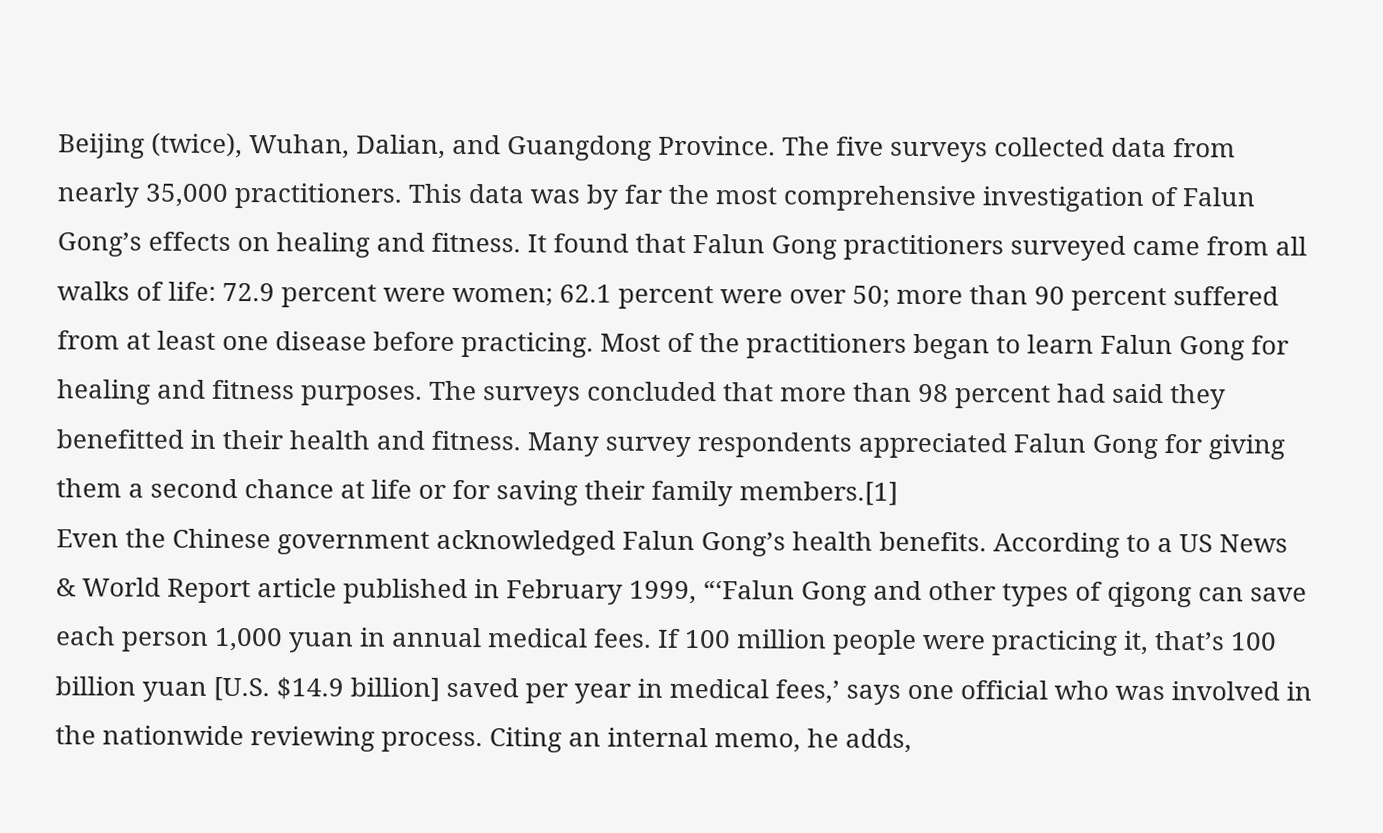Beijing (twice), Wuhan, Dalian, and Guangdong Province. The five surveys collected data from nearly 35,000 practitioners. This data was by far the most comprehensive investigation of Falun Gong’s effects on healing and fitness. It found that Falun Gong practitioners surveyed came from all walks of life: 72.9 percent were women; 62.1 percent were over 50; more than 90 percent suffered from at least one disease before practicing. Most of the practitioners began to learn Falun Gong for healing and fitness purposes. The surveys concluded that more than 98 percent had said they benefitted in their health and fitness. Many survey respondents appreciated Falun Gong for giving them a second chance at life or for saving their family members.[1]
Even the Chinese government acknowledged Falun Gong’s health benefits. According to a US News & World Report article published in February 1999, “‘Falun Gong and other types of qigong can save each person 1,000 yuan in annual medical fees. If 100 million people were practicing it, that’s 100 billion yuan [U.S. $14.9 billion] saved per year in medical fees,’ says one official who was involved in the nationwide reviewing process. Citing an internal memo, he adds,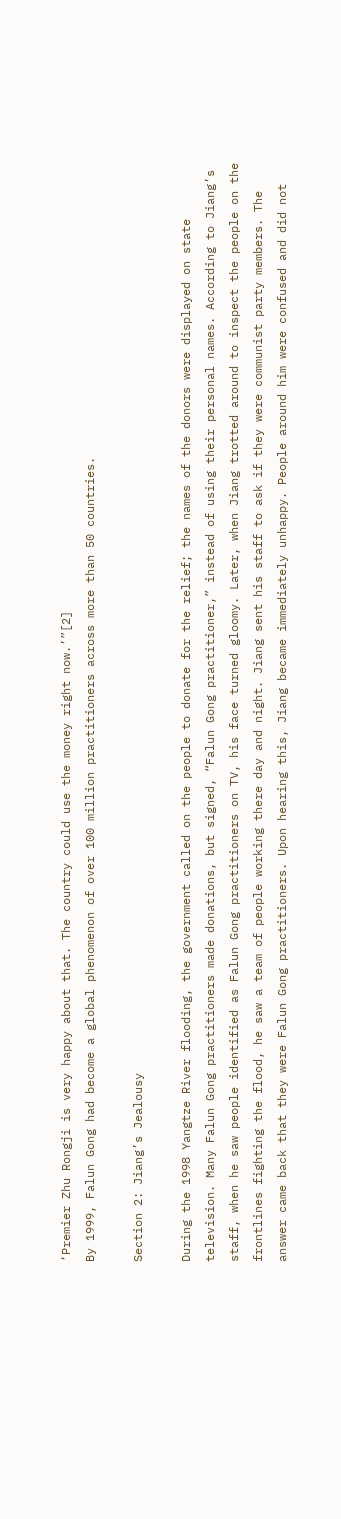‘Premier Zhu Rongji is very happy about that. The country could use the money right now.’”[2]
By 1999, Falun Gong had become a global phenomenon of over 100 million practitioners across more than 50 countries.

Section 2: Jiang’s Jealousy

During the 1998 Yangtze River flooding, the government called on the people to donate for the relief; the names of the donors were displayed on state television. Many Falun Gong practitioners made donations, but signed, “Falun Gong practitioner,” instead of using their personal names. According to Jiang’s staff, when he saw people identified as Falun Gong practitioners on TV, his face turned gloomy. Later, when Jiang trotted around to inspect the people on the frontlines fighting the flood, he saw a team of people working there day and night. Jiang sent his staff to ask if they were communist party members. The answer came back that they were Falun Gong practitioners. Upon hearing this, Jiang became immediately unhappy. People around him were confused and did not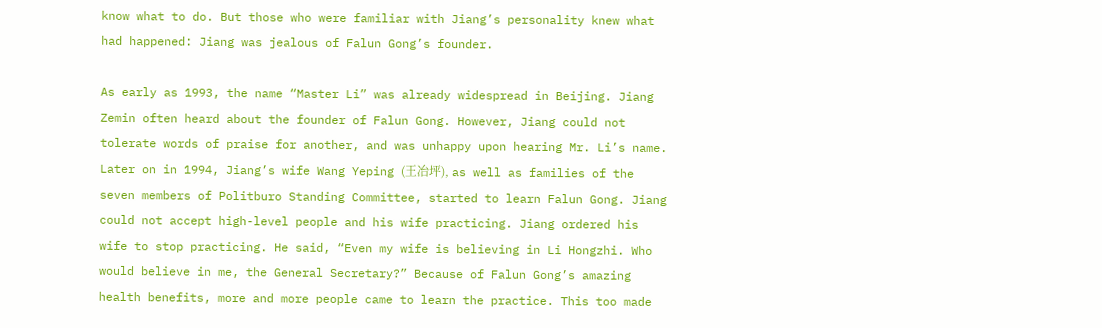know what to do. But those who were familiar with Jiang’s personality knew what had happened: Jiang was jealous of Falun Gong’s founder.

As early as 1993, the name “Master Li” was already widespread in Beijing. Jiang Zemin often heard about the founder of Falun Gong. However, Jiang could not tolerate words of praise for another, and was unhappy upon hearing Mr. Li’s name. Later on in 1994, Jiang’s wife Wang Yeping (王冶坪), as well as families of the seven members of Politburo Standing Committee, started to learn Falun Gong. Jiang could not accept high-level people and his wife practicing. Jiang ordered his wife to stop practicing. He said, “Even my wife is believing in Li Hongzhi. Who would believe in me, the General Secretary?” Because of Falun Gong’s amazing health benefits, more and more people came to learn the practice. This too made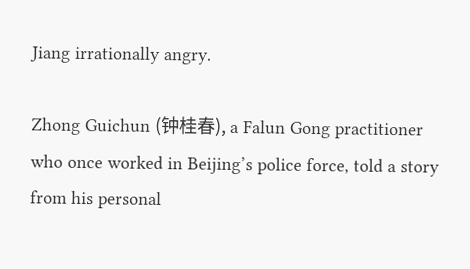Jiang irrationally angry.

Zhong Guichun (钟桂春), a Falun Gong practitioner who once worked in Beijing’s police force, told a story from his personal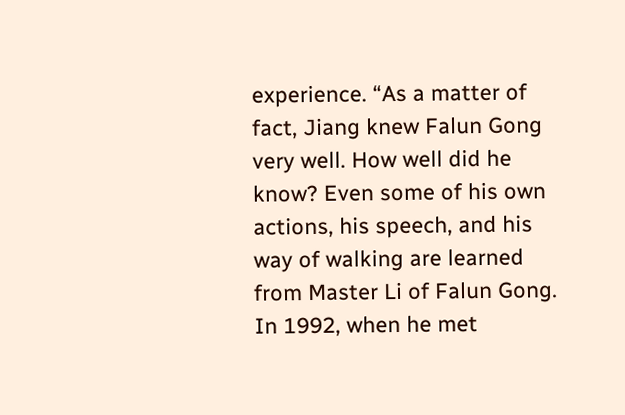experience. “As a matter of fact, Jiang knew Falun Gong very well. How well did he know? Even some of his own actions, his speech, and his way of walking are learned from Master Li of Falun Gong. In 1992, when he met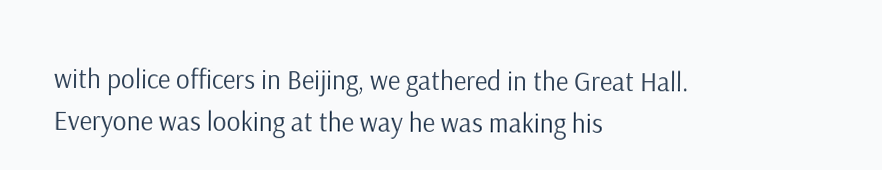with police officers in Beijing, we gathered in the Great Hall. Everyone was looking at the way he was making his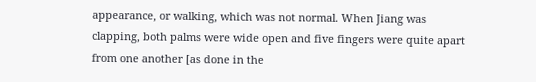appearance, or walking, which was not normal. When Jiang was clapping, both palms were wide open and five fingers were quite apart from one another [as done in the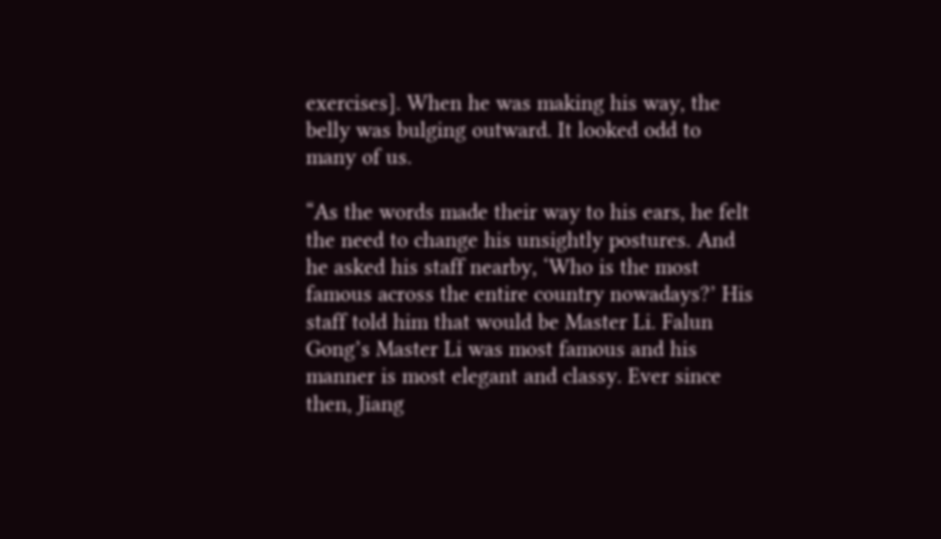exercises]. When he was making his way, the belly was bulging outward. It looked odd to many of us.

“As the words made their way to his ears, he felt the need to change his unsightly postures. And he asked his staff nearby, ‘Who is the most famous across the entire country nowadays?’ His staff told him that would be Master Li. Falun Gong’s Master Li was most famous and his manner is most elegant and classy. Ever since then, Jiang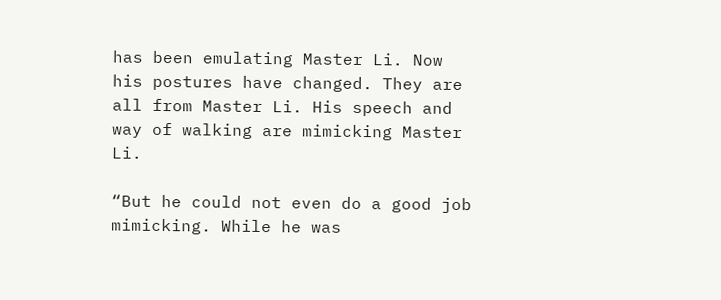has been emulating Master Li. Now his postures have changed. They are all from Master Li. His speech and way of walking are mimicking Master Li.

“But he could not even do a good job mimicking. While he was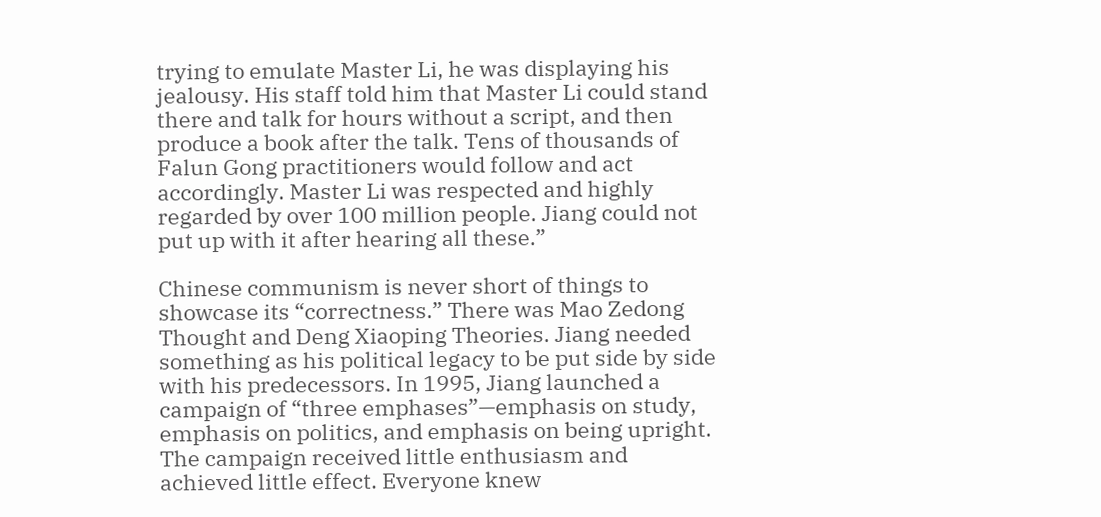trying to emulate Master Li, he was displaying his jealousy. His staff told him that Master Li could stand there and talk for hours without a script, and then produce a book after the talk. Tens of thousands of Falun Gong practitioners would follow and act accordingly. Master Li was respected and highly regarded by over 100 million people. Jiang could not put up with it after hearing all these.”

Chinese communism is never short of things to showcase its “correctness.” There was Mao Zedong Thought and Deng Xiaoping Theories. Jiang needed something as his political legacy to be put side by side with his predecessors. In 1995, Jiang launched a campaign of “three emphases”—emphasis on study, emphasis on politics, and emphasis on being upright. The campaign received little enthusiasm and achieved little effect. Everyone knew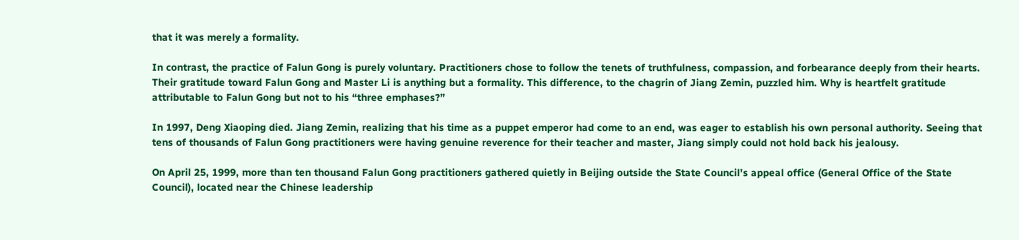that it was merely a formality.

In contrast, the practice of Falun Gong is purely voluntary. Practitioners chose to follow the tenets of truthfulness, compassion, and forbearance deeply from their hearts. Their gratitude toward Falun Gong and Master Li is anything but a formality. This difference, to the chagrin of Jiang Zemin, puzzled him. Why is heartfelt gratitude attributable to Falun Gong but not to his “three emphases?”

In 1997, Deng Xiaoping died. Jiang Zemin, realizing that his time as a puppet emperor had come to an end, was eager to establish his own personal authority. Seeing that tens of thousands of Falun Gong practitioners were having genuine reverence for their teacher and master, Jiang simply could not hold back his jealousy.

On April 25, 1999, more than ten thousand Falun Gong practitioners gathered quietly in Beijing outside the State Council’s appeal office (General Office of the State Council), located near the Chinese leadership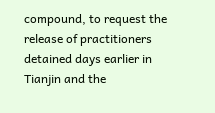compound, to request the release of practitioners detained days earlier in Tianjin and the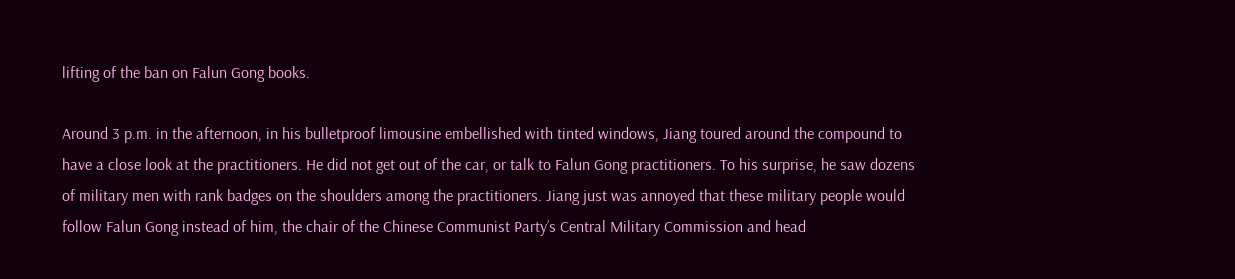lifting of the ban on Falun Gong books.

Around 3 p.m. in the afternoon, in his bulletproof limousine embellished with tinted windows, Jiang toured around the compound to have a close look at the practitioners. He did not get out of the car, or talk to Falun Gong practitioners. To his surprise, he saw dozens of military men with rank badges on the shoulders among the practitioners. Jiang just was annoyed that these military people would follow Falun Gong instead of him, the chair of the Chinese Communist Party’s Central Military Commission and head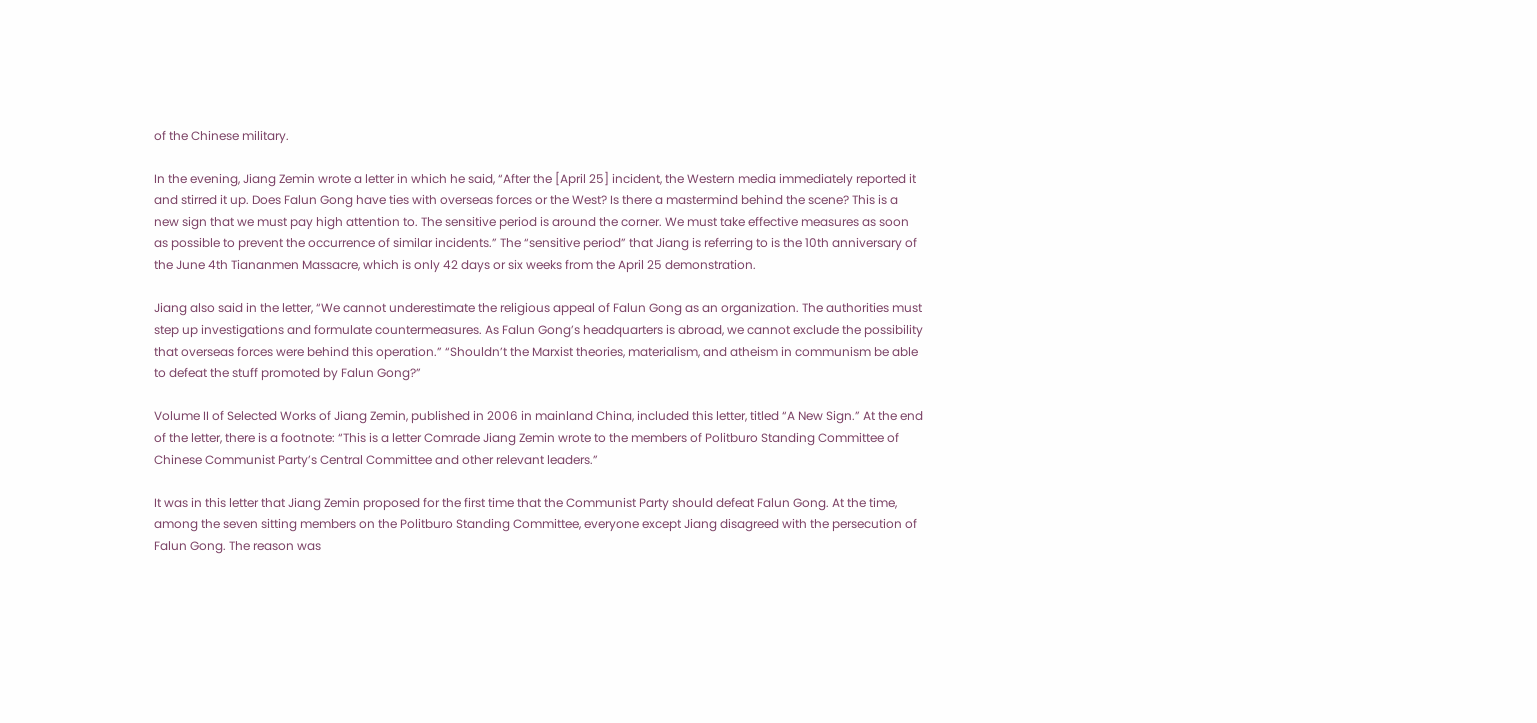of the Chinese military.

In the evening, Jiang Zemin wrote a letter in which he said, “After the [April 25] incident, the Western media immediately reported it and stirred it up. Does Falun Gong have ties with overseas forces or the West? Is there a mastermind behind the scene? This is a new sign that we must pay high attention to. The sensitive period is around the corner. We must take effective measures as soon as possible to prevent the occurrence of similar incidents.” The “sensitive period” that Jiang is referring to is the 10th anniversary of the June 4th Tiananmen Massacre, which is only 42 days or six weeks from the April 25 demonstration.

Jiang also said in the letter, “We cannot underestimate the religious appeal of Falun Gong as an organization. The authorities must step up investigations and formulate countermeasures. As Falun Gong’s headquarters is abroad, we cannot exclude the possibility that overseas forces were behind this operation.” “Shouldn’t the Marxist theories, materialism, and atheism in communism be able to defeat the stuff promoted by Falun Gong?”

Volume II of Selected Works of Jiang Zemin, published in 2006 in mainland China, included this letter, titled “A New Sign.” At the end of the letter, there is a footnote: “This is a letter Comrade Jiang Zemin wrote to the members of Politburo Standing Committee of Chinese Communist Party’s Central Committee and other relevant leaders.”

It was in this letter that Jiang Zemin proposed for the first time that the Communist Party should defeat Falun Gong. At the time, among the seven sitting members on the Politburo Standing Committee, everyone except Jiang disagreed with the persecution of Falun Gong. The reason was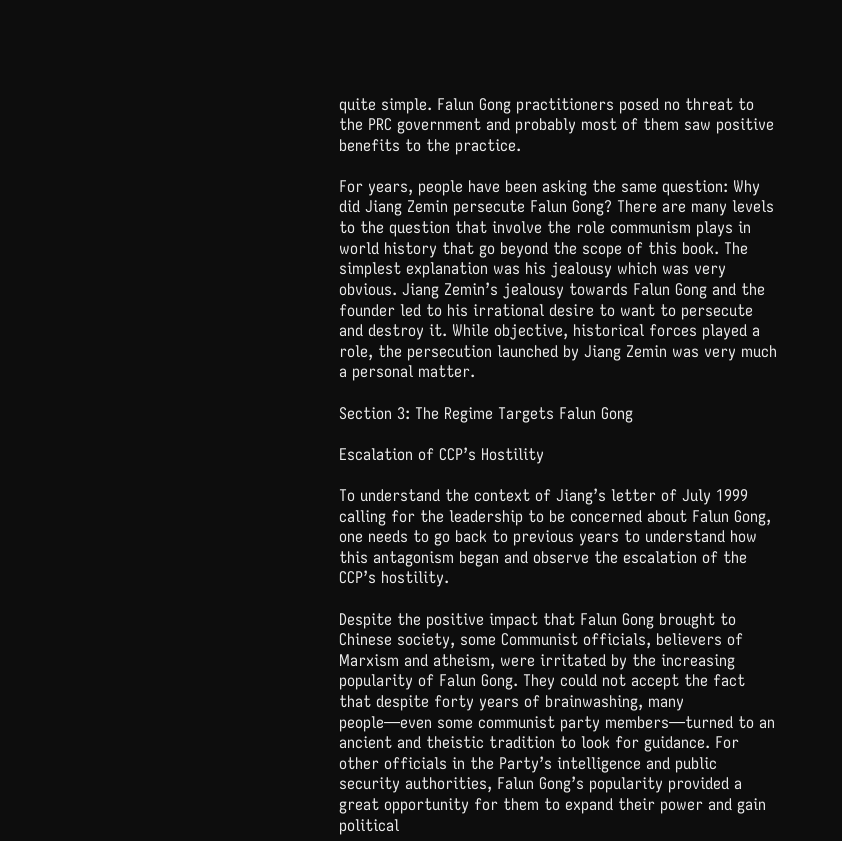quite simple. Falun Gong practitioners posed no threat to the PRC government and probably most of them saw positive benefits to the practice.

For years, people have been asking the same question: Why did Jiang Zemin persecute Falun Gong? There are many levels to the question that involve the role communism plays in world history that go beyond the scope of this book. The simplest explanation was his jealousy which was very obvious. Jiang Zemin’s jealousy towards Falun Gong and the founder led to his irrational desire to want to persecute and destroy it. While objective, historical forces played a role, the persecution launched by Jiang Zemin was very much a personal matter.

Section 3: The Regime Targets Falun Gong

Escalation of CCP’s Hostility

To understand the context of Jiang’s letter of July 1999 calling for the leadership to be concerned about Falun Gong, one needs to go back to previous years to understand how this antagonism began and observe the escalation of the CCP’s hostility.

Despite the positive impact that Falun Gong brought to Chinese society, some Communist officials, believers of Marxism and atheism, were irritated by the increasing popularity of Falun Gong. They could not accept the fact that despite forty years of brainwashing, many people—even some communist party members—turned to an ancient and theistic tradition to look for guidance. For other officials in the Party’s intelligence and public security authorities, Falun Gong’s popularity provided a great opportunity for them to expand their power and gain political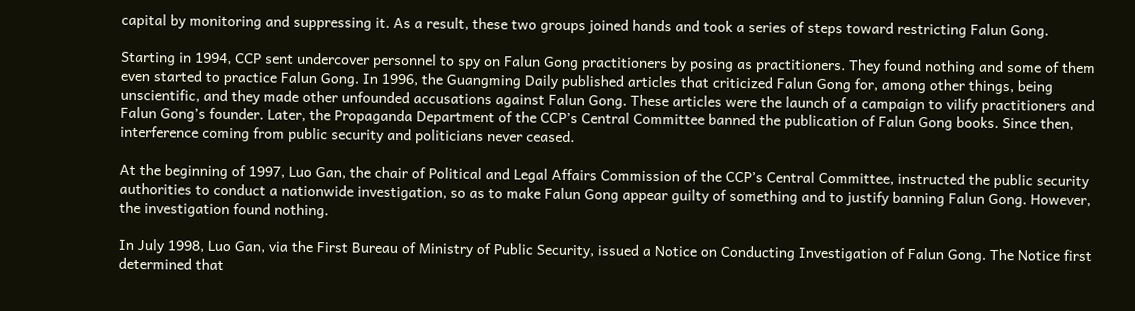capital by monitoring and suppressing it. As a result, these two groups joined hands and took a series of steps toward restricting Falun Gong.

Starting in 1994, CCP sent undercover personnel to spy on Falun Gong practitioners by posing as practitioners. They found nothing and some of them even started to practice Falun Gong. In 1996, the Guangming Daily published articles that criticized Falun Gong for, among other things, being unscientific, and they made other unfounded accusations against Falun Gong. These articles were the launch of a campaign to vilify practitioners and Falun Gong’s founder. Later, the Propaganda Department of the CCP’s Central Committee banned the publication of Falun Gong books. Since then, interference coming from public security and politicians never ceased.

At the beginning of 1997, Luo Gan, the chair of Political and Legal Affairs Commission of the CCP’s Central Committee, instructed the public security authorities to conduct a nationwide investigation, so as to make Falun Gong appear guilty of something and to justify banning Falun Gong. However, the investigation found nothing.

In July 1998, Luo Gan, via the First Bureau of Ministry of Public Security, issued a Notice on Conducting Investigation of Falun Gong. The Notice first determined that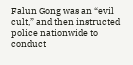Falun Gong was an “evil cult,” and then instructed police nationwide to conduct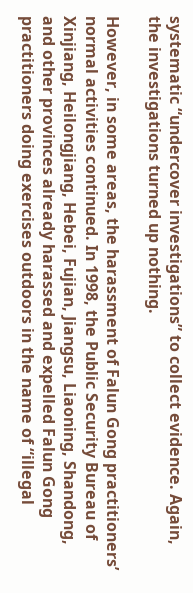systematic “undercover investigations” to collect evidence. Again, the investigations turned up nothing.

However, in some areas, the harassment of Falun Gong practitioners’ normal activities continued. In 1998, the Public Security Bureau of Xinjiang, Heilongjiang, Hebei, Fujian, Jiangsu, Liaoning, Shandong, and other provinces already harassed and expelled Falun Gong practitioners doing exercises outdoors in the name of “illegal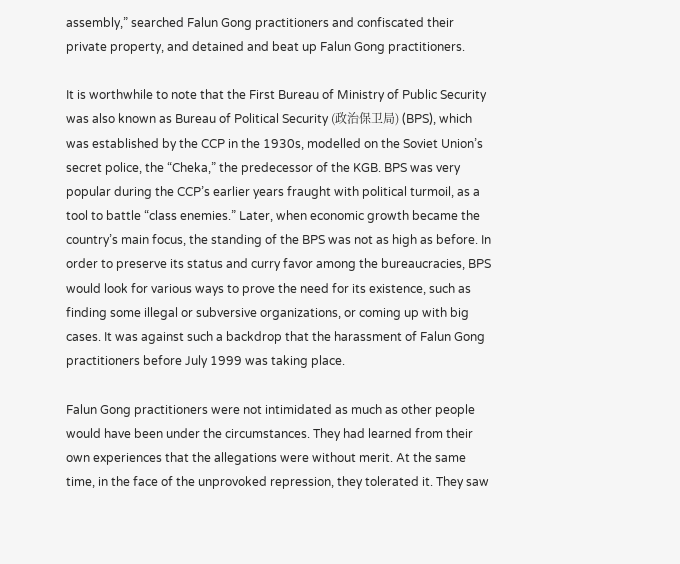assembly,” searched Falun Gong practitioners and confiscated their private property, and detained and beat up Falun Gong practitioners.

It is worthwhile to note that the First Bureau of Ministry of Public Security was also known as Bureau of Political Security (政治保卫局) (BPS), which was established by the CCP in the 1930s, modelled on the Soviet Union’s secret police, the “Cheka,” the predecessor of the KGB. BPS was very popular during the CCP’s earlier years fraught with political turmoil, as a tool to battle “class enemies.” Later, when economic growth became the country’s main focus, the standing of the BPS was not as high as before. In order to preserve its status and curry favor among the bureaucracies, BPS would look for various ways to prove the need for its existence, such as finding some illegal or subversive organizations, or coming up with big cases. It was against such a backdrop that the harassment of Falun Gong practitioners before July 1999 was taking place.

Falun Gong practitioners were not intimidated as much as other people would have been under the circumstances. They had learned from their own experiences that the allegations were without merit. At the same time, in the face of the unprovoked repression, they tolerated it. They saw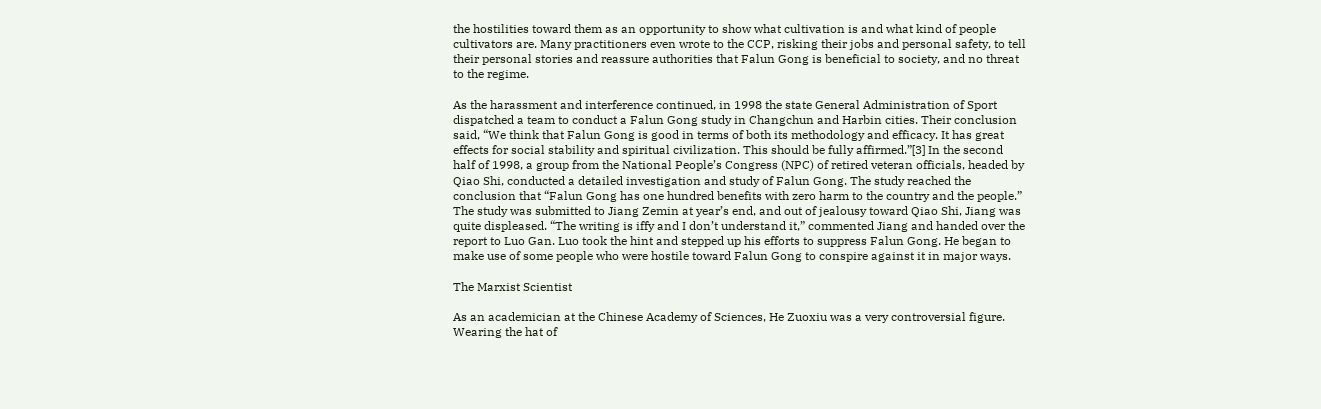the hostilities toward them as an opportunity to show what cultivation is and what kind of people cultivators are. Many practitioners even wrote to the CCP, risking their jobs and personal safety, to tell their personal stories and reassure authorities that Falun Gong is beneficial to society, and no threat to the regime.

As the harassment and interference continued, in 1998 the state General Administration of Sport dispatched a team to conduct a Falun Gong study in Changchun and Harbin cities. Their conclusion said, “We think that Falun Gong is good in terms of both its methodology and efficacy. It has great effects for social stability and spiritual civilization. This should be fully affirmed.”[3] In the second half of 1998, a group from the National People’s Congress (NPC) of retired veteran officials, headed by Qiao Shi, conducted a detailed investigation and study of Falun Gong. The study reached the conclusion that “Falun Gong has one hundred benefits with zero harm to the country and the people.” The study was submitted to Jiang Zemin at year’s end, and out of jealousy toward Qiao Shi, Jiang was quite displeased. “The writing is iffy and I don’t understand it,” commented Jiang and handed over the report to Luo Gan. Luo took the hint and stepped up his efforts to suppress Falun Gong. He began to make use of some people who were hostile toward Falun Gong to conspire against it in major ways.

The Marxist Scientist

As an academician at the Chinese Academy of Sciences, He Zuoxiu was a very controversial figure. Wearing the hat of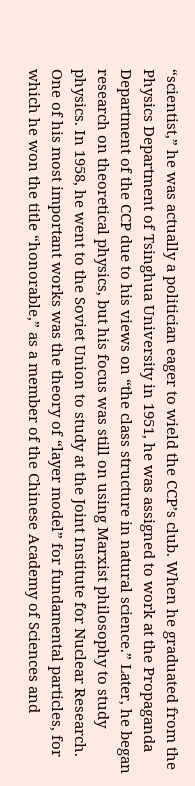“scientist,” he was actually a politician eager to wield the CCP’s club. When he graduated from the Physics Department of Tsinghua University in 1951, he was assigned to work at the Propaganda Department of the CCP due to his views on “the class structure in natural science.” Later, he began research on theoretical physics, but his focus was still on using Marxist philosophy to study physics. In 1958, he went to the Soviet Union to study at the Joint Institute for Nuclear Research. One of his most important works was the theory of “layer model” for fundamental particles, for which he won the title “honorable,” as a member of the Chinese Academy of Sciences and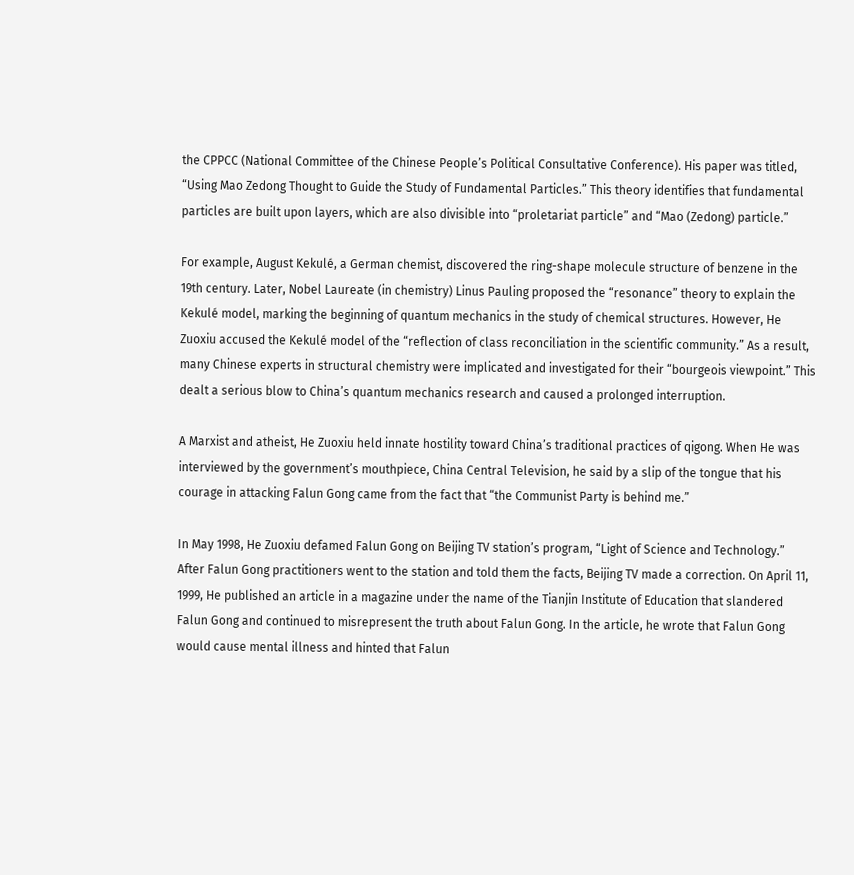the CPPCC (National Committee of the Chinese People’s Political Consultative Conference). His paper was titled, “Using Mao Zedong Thought to Guide the Study of Fundamental Particles.” This theory identifies that fundamental particles are built upon layers, which are also divisible into “proletariat particle” and “Mao (Zedong) particle.”

For example, August Kekulé, a German chemist, discovered the ring-shape molecule structure of benzene in the 19th century. Later, Nobel Laureate (in chemistry) Linus Pauling proposed the “resonance” theory to explain the Kekulé model, marking the beginning of quantum mechanics in the study of chemical structures. However, He Zuoxiu accused the Kekulé model of the “reflection of class reconciliation in the scientific community.” As a result, many Chinese experts in structural chemistry were implicated and investigated for their “bourgeois viewpoint.” This dealt a serious blow to China’s quantum mechanics research and caused a prolonged interruption.

A Marxist and atheist, He Zuoxiu held innate hostility toward China’s traditional practices of qigong. When He was interviewed by the government’s mouthpiece, China Central Television, he said by a slip of the tongue that his courage in attacking Falun Gong came from the fact that “the Communist Party is behind me.”

In May 1998, He Zuoxiu defamed Falun Gong on Beijing TV station’s program, “Light of Science and Technology.” After Falun Gong practitioners went to the station and told them the facts, Beijing TV made a correction. On April 11, 1999, He published an article in a magazine under the name of the Tianjin Institute of Education that slandered Falun Gong and continued to misrepresent the truth about Falun Gong. In the article, he wrote that Falun Gong would cause mental illness and hinted that Falun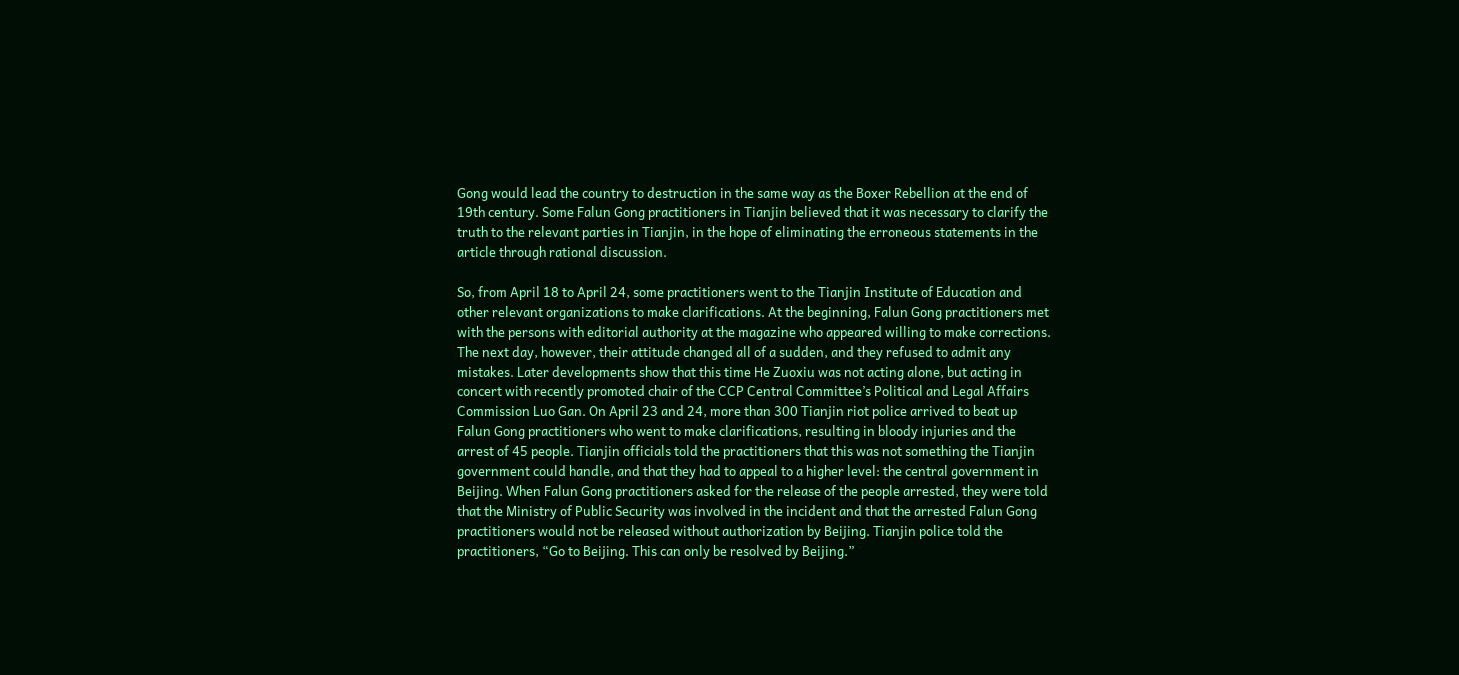Gong would lead the country to destruction in the same way as the Boxer Rebellion at the end of 19th century. Some Falun Gong practitioners in Tianjin believed that it was necessary to clarify the truth to the relevant parties in Tianjin, in the hope of eliminating the erroneous statements in the article through rational discussion.

So, from April 18 to April 24, some practitioners went to the Tianjin Institute of Education and other relevant organizations to make clarifications. At the beginning, Falun Gong practitioners met with the persons with editorial authority at the magazine who appeared willing to make corrections. The next day, however, their attitude changed all of a sudden, and they refused to admit any mistakes. Later developments show that this time He Zuoxiu was not acting alone, but acting in concert with recently promoted chair of the CCP Central Committee’s Political and Legal Affairs Commission Luo Gan. On April 23 and 24, more than 300 Tianjin riot police arrived to beat up Falun Gong practitioners who went to make clarifications, resulting in bloody injuries and the arrest of 45 people. Tianjin officials told the practitioners that this was not something the Tianjin government could handle, and that they had to appeal to a higher level: the central government in Beijing. When Falun Gong practitioners asked for the release of the people arrested, they were told that the Ministry of Public Security was involved in the incident and that the arrested Falun Gong practitioners would not be released without authorization by Beijing. Tianjin police told the practitioners, “Go to Beijing. This can only be resolved by Beijing.”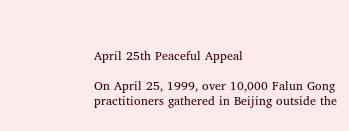April 25th Peaceful Appeal

On April 25, 1999, over 10,000 Falun Gong practitioners gathered in Beijing outside the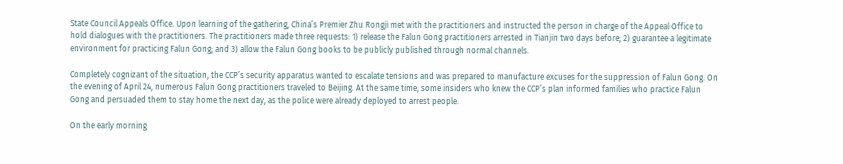State Council Appeals Office. Upon learning of the gathering, China’s Premier Zhu Rongji met with the practitioners and instructed the person in charge of the Appeal Office to hold dialogues with the practitioners. The practitioners made three requests: 1) release the Falun Gong practitioners arrested in Tianjin two days before; 2) guarantee a legitimate environment for practicing Falun Gong; and 3) allow the Falun Gong books to be publicly published through normal channels.

Completely cognizant of the situation, the CCP’s security apparatus wanted to escalate tensions and was prepared to manufacture excuses for the suppression of Falun Gong. On the evening of April 24, numerous Falun Gong practitioners traveled to Beijing. At the same time, some insiders who knew the CCP’s plan informed families who practice Falun Gong and persuaded them to stay home the next day, as the police were already deployed to arrest people.

On the early morning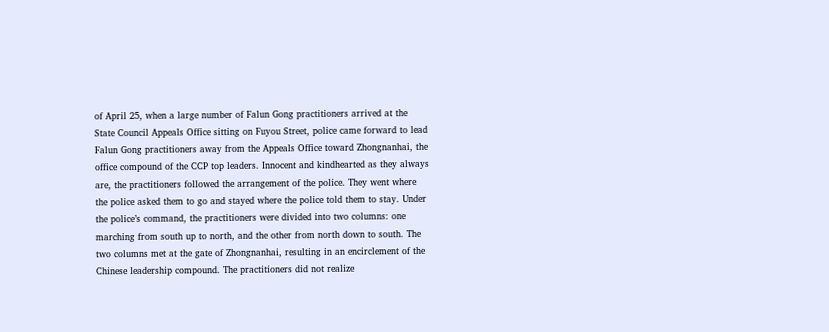of April 25, when a large number of Falun Gong practitioners arrived at the State Council Appeals Office sitting on Fuyou Street, police came forward to lead Falun Gong practitioners away from the Appeals Office toward Zhongnanhai, the office compound of the CCP top leaders. Innocent and kindhearted as they always are, the practitioners followed the arrangement of the police. They went where the police asked them to go and stayed where the police told them to stay. Under the police’s command, the practitioners were divided into two columns: one marching from south up to north, and the other from north down to south. The two columns met at the gate of Zhongnanhai, resulting in an encirclement of the Chinese leadership compound. The practitioners did not realize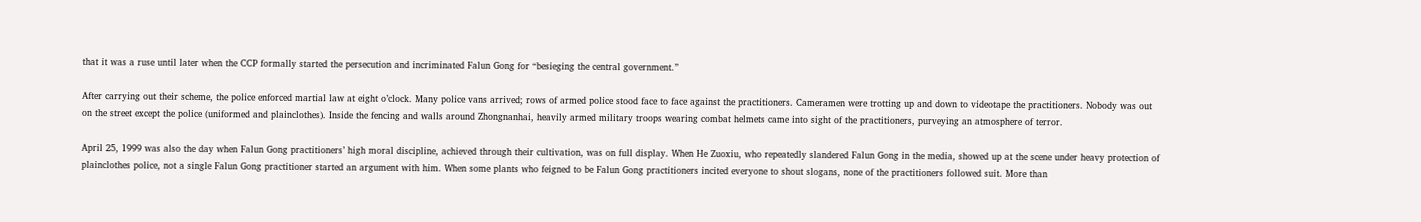that it was a ruse until later when the CCP formally started the persecution and incriminated Falun Gong for “besieging the central government.”

After carrying out their scheme, the police enforced martial law at eight o’clock. Many police vans arrived; rows of armed police stood face to face against the practitioners. Cameramen were trotting up and down to videotape the practitioners. Nobody was out on the street except the police (uniformed and plainclothes). Inside the fencing and walls around Zhongnanhai, heavily armed military troops wearing combat helmets came into sight of the practitioners, purveying an atmosphere of terror.

April 25, 1999 was also the day when Falun Gong practitioners’ high moral discipline, achieved through their cultivation, was on full display. When He Zuoxiu, who repeatedly slandered Falun Gong in the media, showed up at the scene under heavy protection of plainclothes police, not a single Falun Gong practitioner started an argument with him. When some plants who feigned to be Falun Gong practitioners incited everyone to shout slogans, none of the practitioners followed suit. More than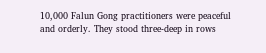10,000 Falun Gong practitioners were peaceful and orderly. They stood three-deep in rows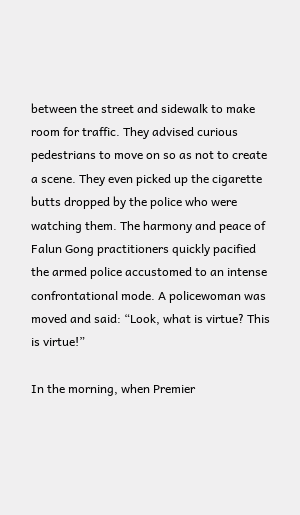between the street and sidewalk to make room for traffic. They advised curious pedestrians to move on so as not to create a scene. They even picked up the cigarette butts dropped by the police who were watching them. The harmony and peace of Falun Gong practitioners quickly pacified the armed police accustomed to an intense confrontational mode. A policewoman was moved and said: “Look, what is virtue? This is virtue!”

In the morning, when Premier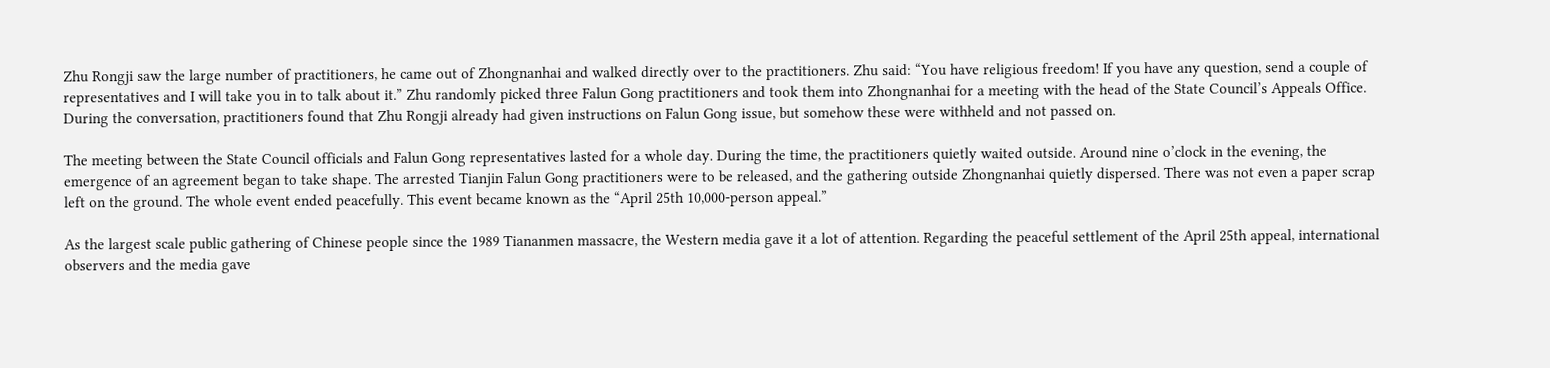Zhu Rongji saw the large number of practitioners, he came out of Zhongnanhai and walked directly over to the practitioners. Zhu said: “You have religious freedom! If you have any question, send a couple of representatives and I will take you in to talk about it.” Zhu randomly picked three Falun Gong practitioners and took them into Zhongnanhai for a meeting with the head of the State Council’s Appeals Office. During the conversation, practitioners found that Zhu Rongji already had given instructions on Falun Gong issue, but somehow these were withheld and not passed on.

The meeting between the State Council officials and Falun Gong representatives lasted for a whole day. During the time, the practitioners quietly waited outside. Around nine o’clock in the evening, the emergence of an agreement began to take shape. The arrested Tianjin Falun Gong practitioners were to be released, and the gathering outside Zhongnanhai quietly dispersed. There was not even a paper scrap left on the ground. The whole event ended peacefully. This event became known as the “April 25th 10,000-person appeal.”

As the largest scale public gathering of Chinese people since the 1989 Tiananmen massacre, the Western media gave it a lot of attention. Regarding the peaceful settlement of the April 25th appeal, international observers and the media gave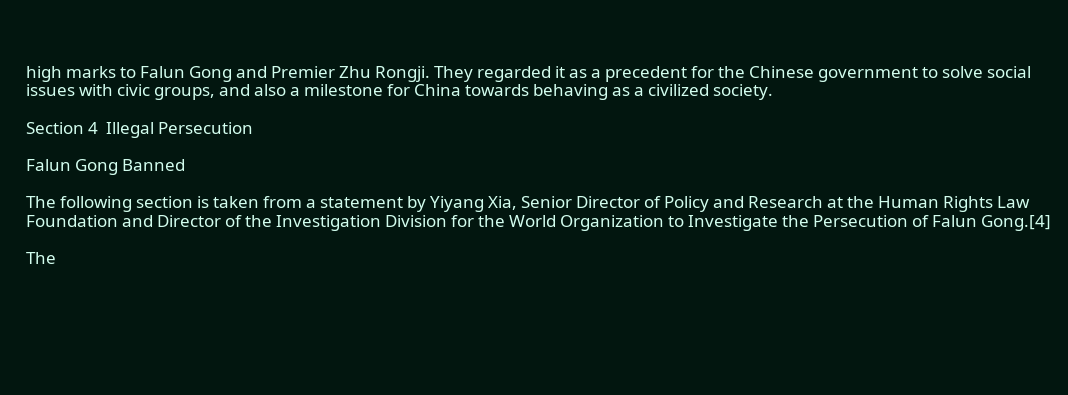high marks to Falun Gong and Premier Zhu Rongji. They regarded it as a precedent for the Chinese government to solve social issues with civic groups, and also a milestone for China towards behaving as a civilized society.

Section 4  Illegal Persecution

Falun Gong Banned

The following section is taken from a statement by Yiyang Xia, Senior Director of Policy and Research at the Human Rights Law Foundation and Director of the Investigation Division for the World Organization to Investigate the Persecution of Falun Gong.[4]

The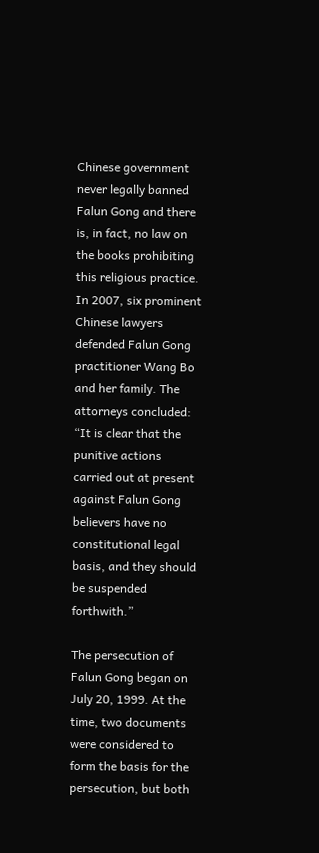Chinese government never legally banned Falun Gong and there is, in fact, no law on the books prohibiting this religious practice. In 2007, six prominent Chinese lawyers defended Falun Gong practitioner Wang Bo and her family. The attorneys concluded: “It is clear that the punitive actions carried out at present against Falun Gong believers have no constitutional legal basis, and they should be suspended forthwith.”

The persecution of Falun Gong began on July 20, 1999. At the time, two documents were considered to form the basis for the persecution, but both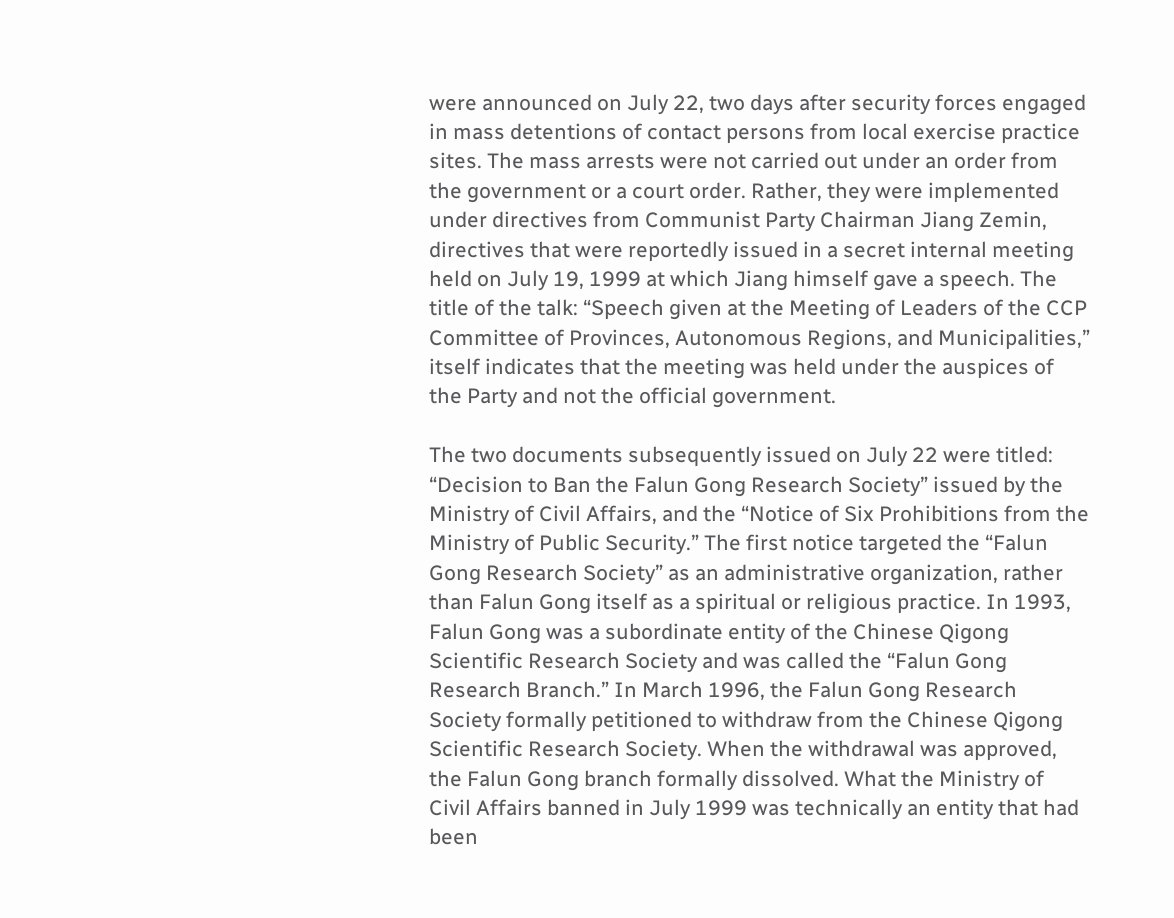were announced on July 22, two days after security forces engaged in mass detentions of contact persons from local exercise practice sites. The mass arrests were not carried out under an order from the government or a court order. Rather, they were implemented under directives from Communist Party Chairman Jiang Zemin, directives that were reportedly issued in a secret internal meeting held on July 19, 1999 at which Jiang himself gave a speech. The title of the talk: “Speech given at the Meeting of Leaders of the CCP Committee of Provinces, Autonomous Regions, and Municipalities,” itself indicates that the meeting was held under the auspices of the Party and not the official government.

The two documents subsequently issued on July 22 were titled: “Decision to Ban the Falun Gong Research Society” issued by the Ministry of Civil Affairs, and the “Notice of Six Prohibitions from the Ministry of Public Security.” The first notice targeted the “Falun Gong Research Society” as an administrative organization, rather than Falun Gong itself as a spiritual or religious practice. In 1993, Falun Gong was a subordinate entity of the Chinese Qigong Scientific Research Society and was called the “Falun Gong Research Branch.” In March 1996, the Falun Gong Research Society formally petitioned to withdraw from the Chinese Qigong Scientific Research Society. When the withdrawal was approved, the Falun Gong branch formally dissolved. What the Ministry of Civil Affairs banned in July 1999 was technically an entity that had been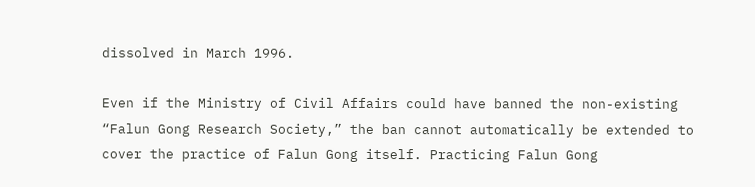dissolved in March 1996.

Even if the Ministry of Civil Affairs could have banned the non-existing “Falun Gong Research Society,” the ban cannot automatically be extended to cover the practice of Falun Gong itself. Practicing Falun Gong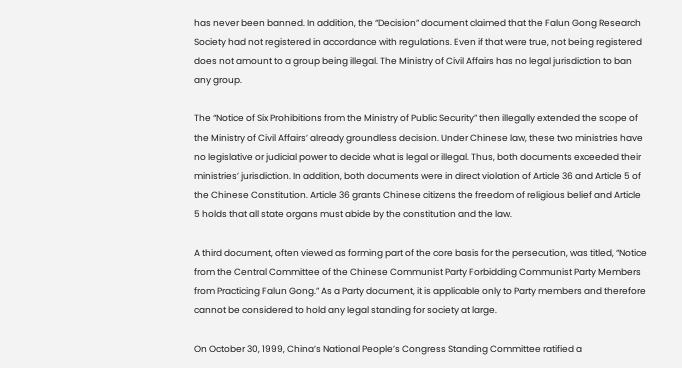has never been banned. In addition, the “Decision” document claimed that the Falun Gong Research Society had not registered in accordance with regulations. Even if that were true, not being registered does not amount to a group being illegal. The Ministry of Civil Affairs has no legal jurisdiction to ban any group.

The “Notice of Six Prohibitions from the Ministry of Public Security” then illegally extended the scope of the Ministry of Civil Affairs’ already groundless decision. Under Chinese law, these two ministries have no legislative or judicial power to decide what is legal or illegal. Thus, both documents exceeded their ministries’ jurisdiction. In addition, both documents were in direct violation of Article 36 and Article 5 of the Chinese Constitution. Article 36 grants Chinese citizens the freedom of religious belief and Article 5 holds that all state organs must abide by the constitution and the law.

A third document, often viewed as forming part of the core basis for the persecution, was titled, “Notice from the Central Committee of the Chinese Communist Party Forbidding Communist Party Members from Practicing Falun Gong.” As a Party document, it is applicable only to Party members and therefore cannot be considered to hold any legal standing for society at large.

On October 30, 1999, China’s National People’s Congress Standing Committee ratified a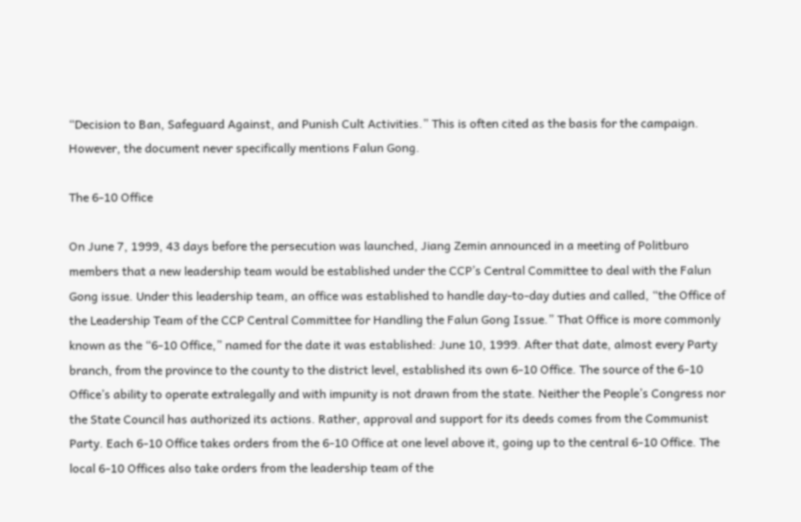“Decision to Ban, Safeguard Against, and Punish Cult Activities.” This is often cited as the basis for the campaign. However, the document never specifically mentions Falun Gong.

The 6-10 Office

On June 7, 1999, 43 days before the persecution was launched, Jiang Zemin announced in a meeting of Politburo members that a new leadership team would be established under the CCP’s Central Committee to deal with the Falun Gong issue. Under this leadership team, an office was established to handle day-to-day duties and called, “the Office of the Leadership Team of the CCP Central Committee for Handling the Falun Gong Issue.” That Office is more commonly known as the “6-10 Office,” named for the date it was established: June 10, 1999. After that date, almost every Party branch, from the province to the county to the district level, established its own 6-10 Office. The source of the 6-10 Office’s ability to operate extralegally and with impunity is not drawn from the state. Neither the People’s Congress nor the State Council has authorized its actions. Rather, approval and support for its deeds comes from the Communist Party. Each 6-10 Office takes orders from the 6-10 Office at one level above it, going up to the central 6-10 Office. The local 6-10 Offices also take orders from the leadership team of the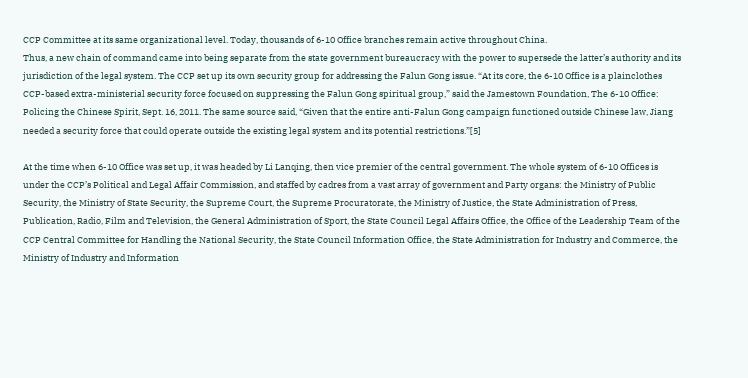CCP Committee at its same organizational level. Today, thousands of 6-10 Office branches remain active throughout China.
Thus, a new chain of command came into being separate from the state government bureaucracy with the power to supersede the latter’s authority and its jurisdiction of the legal system. The CCP set up its own security group for addressing the Falun Gong issue. “At its core, the 6-10 Office is a plainclothes CCP-based extra-ministerial security force focused on suppressing the Falun Gong spiritual group,” said the Jamestown Foundation, The 6-10 Office: Policing the Chinese Spirit, Sept. 16, 2011. The same source said, “Given that the entire anti-Falun Gong campaign functioned outside Chinese law, Jiang needed a security force that could operate outside the existing legal system and its potential restrictions.”[5]

At the time when 6-10 Office was set up, it was headed by Li Lanqing, then vice premier of the central government. The whole system of 6-10 Offices is under the CCP’s Political and Legal Affair Commission, and staffed by cadres from a vast array of government and Party organs: the Ministry of Public Security, the Ministry of State Security, the Supreme Court, the Supreme Procuratorate, the Ministry of Justice, the State Administration of Press, Publication, Radio, Film and Television, the General Administration of Sport, the State Council Legal Affairs Office, the Office of the Leadership Team of the CCP Central Committee for Handling the National Security, the State Council Information Office, the State Administration for Industry and Commerce, the Ministry of Industry and Information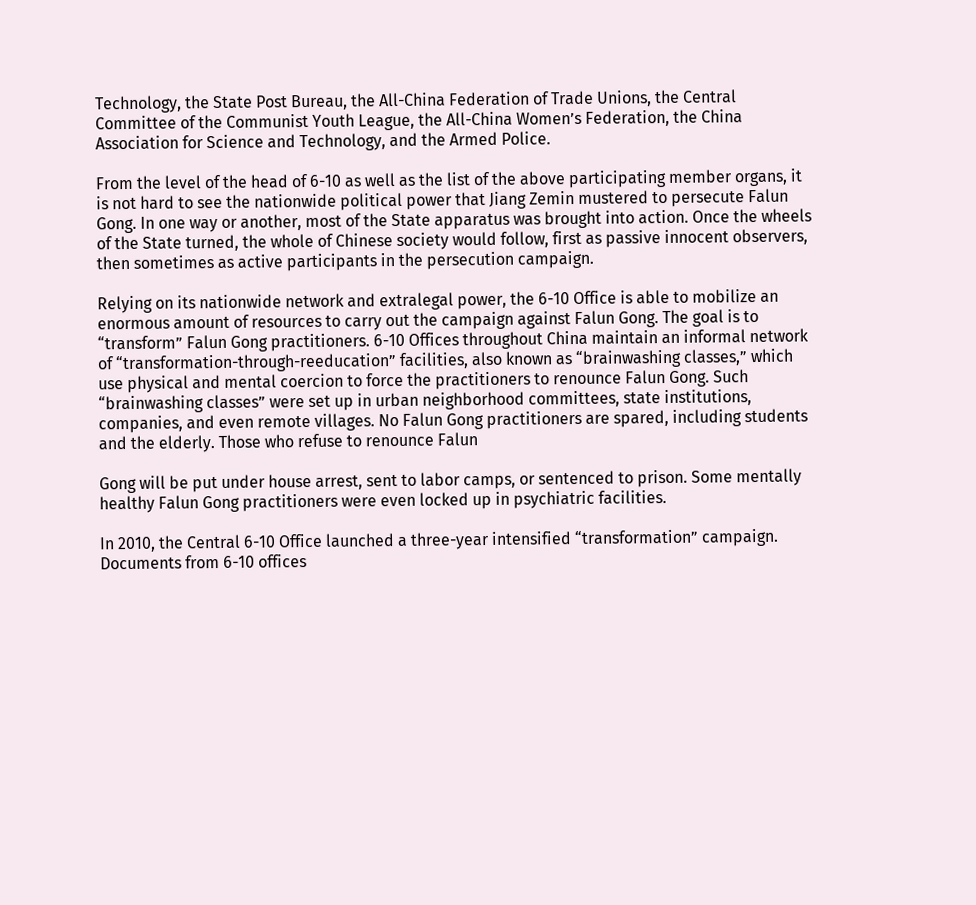Technology, the State Post Bureau, the All-China Federation of Trade Unions, the Central Committee of the Communist Youth League, the All-China Women’s Federation, the China Association for Science and Technology, and the Armed Police.

From the level of the head of 6-10 as well as the list of the above participating member organs, it is not hard to see the nationwide political power that Jiang Zemin mustered to persecute Falun Gong. In one way or another, most of the State apparatus was brought into action. Once the wheels of the State turned, the whole of Chinese society would follow, first as passive innocent observers, then sometimes as active participants in the persecution campaign.

Relying on its nationwide network and extralegal power, the 6-10 Office is able to mobilize an enormous amount of resources to carry out the campaign against Falun Gong. The goal is to “transform” Falun Gong practitioners. 6-10 Offices throughout China maintain an informal network of “transformation-through-reeducation” facilities, also known as “brainwashing classes,” which use physical and mental coercion to force the practitioners to renounce Falun Gong. Such “brainwashing classes” were set up in urban neighborhood committees, state institutions, companies, and even remote villages. No Falun Gong practitioners are spared, including students and the elderly. Those who refuse to renounce Falun

Gong will be put under house arrest, sent to labor camps, or sentenced to prison. Some mentally healthy Falun Gong practitioners were even locked up in psychiatric facilities.

In 2010, the Central 6-10 Office launched a three-year intensified “transformation” campaign. Documents from 6-10 offices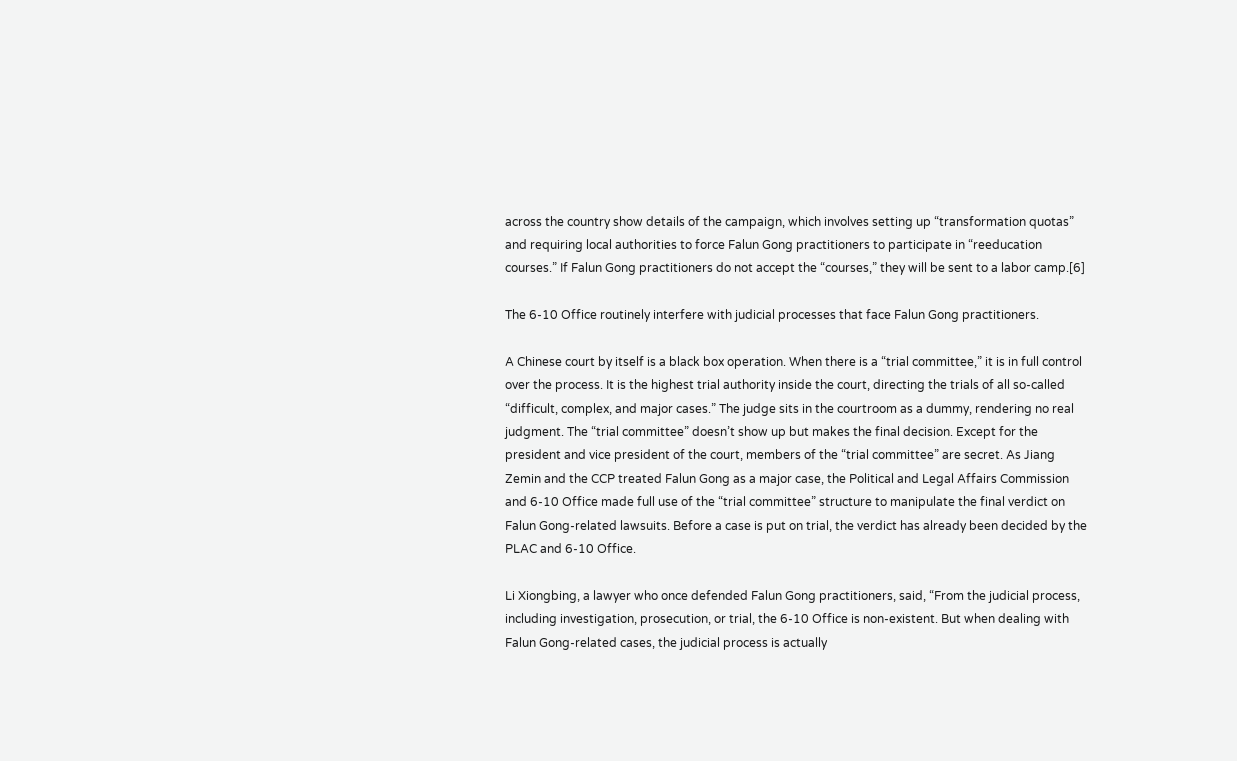across the country show details of the campaign, which involves setting up “transformation quotas” and requiring local authorities to force Falun Gong practitioners to participate in “reeducation courses.” If Falun Gong practitioners do not accept the “courses,” they will be sent to a labor camp.[6]

The 6-10 Office routinely interfere with judicial processes that face Falun Gong practitioners.

A Chinese court by itself is a black box operation. When there is a “trial committee,” it is in full control over the process. It is the highest trial authority inside the court, directing the trials of all so-called “difficult, complex, and major cases.” The judge sits in the courtroom as a dummy, rendering no real judgment. The “trial committee” doesn’t show up but makes the final decision. Except for the president and vice president of the court, members of the “trial committee” are secret. As Jiang Zemin and the CCP treated Falun Gong as a major case, the Political and Legal Affairs Commission and 6-10 Office made full use of the “trial committee” structure to manipulate the final verdict on Falun Gong-related lawsuits. Before a case is put on trial, the verdict has already been decided by the PLAC and 6-10 Office.

Li Xiongbing, a lawyer who once defended Falun Gong practitioners, said, “From the judicial process, including investigation, prosecution, or trial, the 6-10 Office is non-existent. But when dealing with Falun Gong-related cases, the judicial process is actually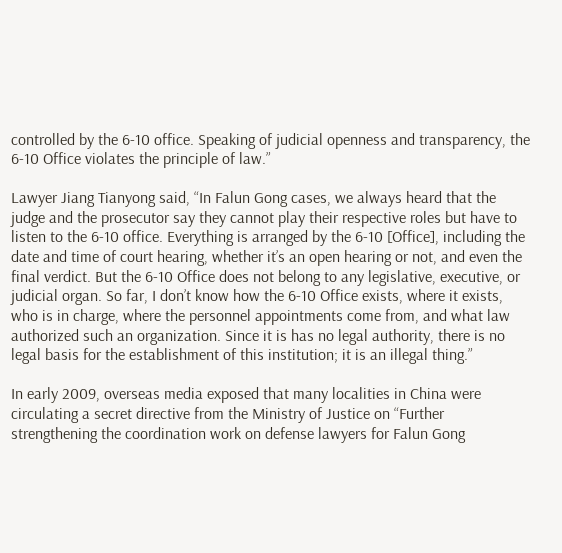controlled by the 6-10 office. Speaking of judicial openness and transparency, the 6-10 Office violates the principle of law.”

Lawyer Jiang Tianyong said, “In Falun Gong cases, we always heard that the judge and the prosecutor say they cannot play their respective roles but have to listen to the 6-10 office. Everything is arranged by the 6-10 [Office], including the date and time of court hearing, whether it’s an open hearing or not, and even the final verdict. But the 6-10 Office does not belong to any legislative, executive, or judicial organ. So far, I don’t know how the 6-10 Office exists, where it exists, who is in charge, where the personnel appointments come from, and what law authorized such an organization. Since it is has no legal authority, there is no legal basis for the establishment of this institution; it is an illegal thing.”

In early 2009, overseas media exposed that many localities in China were circulating a secret directive from the Ministry of Justice on “Further strengthening the coordination work on defense lawyers for Falun Gong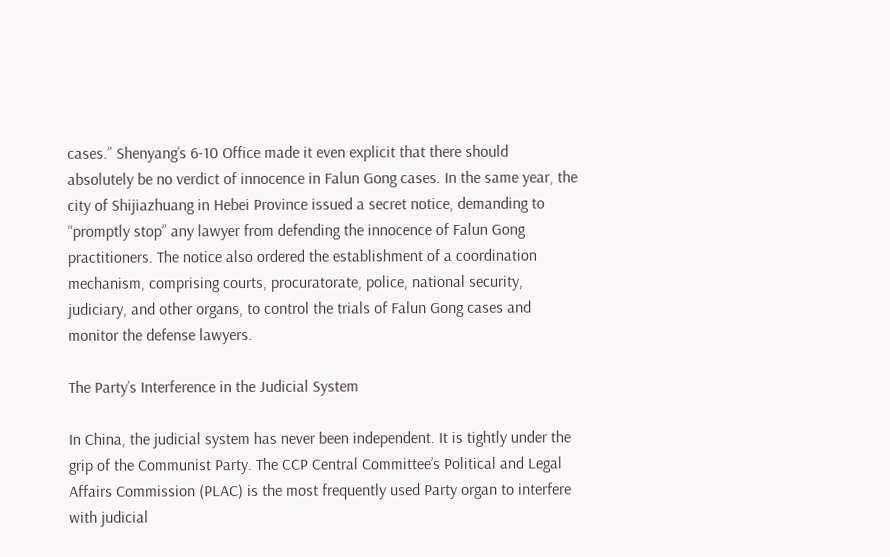cases.” Shenyang’s 6-10 Office made it even explicit that there should absolutely be no verdict of innocence in Falun Gong cases. In the same year, the city of Shijiazhuang in Hebei Province issued a secret notice, demanding to “promptly stop” any lawyer from defending the innocence of Falun Gong practitioners. The notice also ordered the establishment of a coordination mechanism, comprising courts, procuratorate, police, national security, judiciary, and other organs, to control the trials of Falun Gong cases and monitor the defense lawyers.

The Party’s Interference in the Judicial System

In China, the judicial system has never been independent. It is tightly under the grip of the Communist Party. The CCP Central Committee’s Political and Legal Affairs Commission (PLAC) is the most frequently used Party organ to interfere with judicial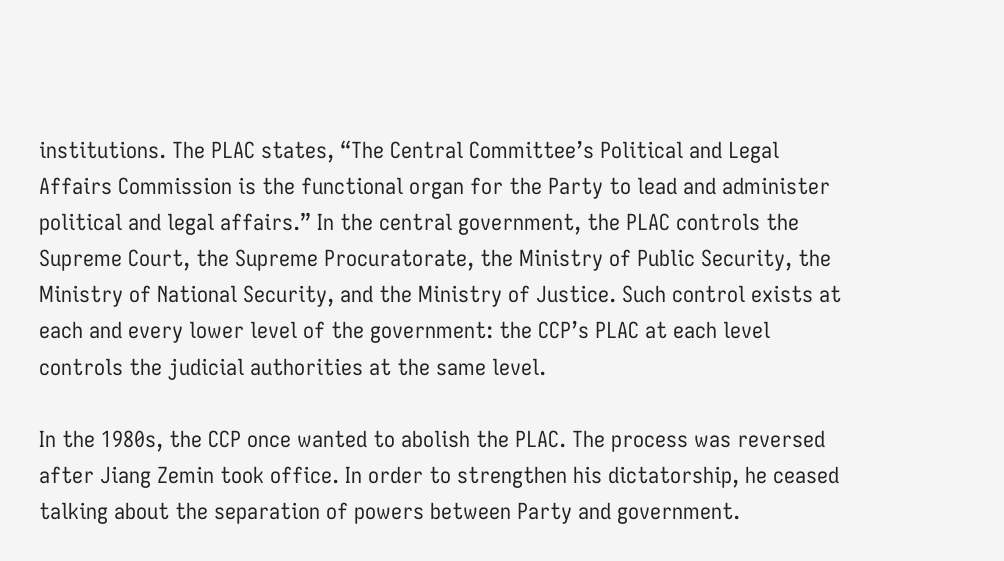institutions. The PLAC states, “The Central Committee’s Political and Legal Affairs Commission is the functional organ for the Party to lead and administer political and legal affairs.” In the central government, the PLAC controls the Supreme Court, the Supreme Procuratorate, the Ministry of Public Security, the Ministry of National Security, and the Ministry of Justice. Such control exists at each and every lower level of the government: the CCP’s PLAC at each level controls the judicial authorities at the same level.

In the 1980s, the CCP once wanted to abolish the PLAC. The process was reversed after Jiang Zemin took office. In order to strengthen his dictatorship, he ceased talking about the separation of powers between Party and government.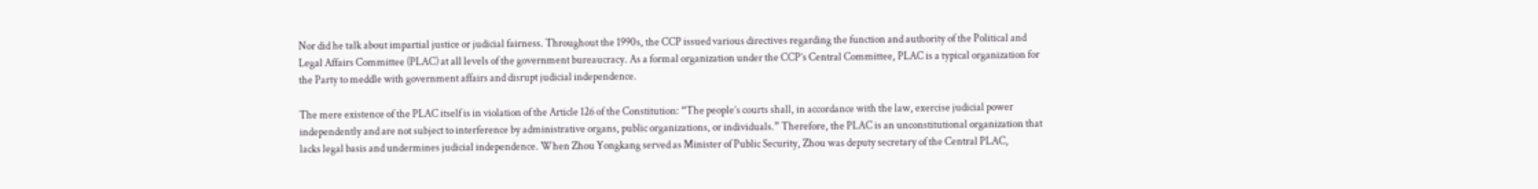Nor did he talk about impartial justice or judicial fairness. Throughout the 1990s, the CCP issued various directives regarding the function and authority of the Political and Legal Affairs Committee (PLAC) at all levels of the government bureaucracy. As a formal organization under the CCP’s Central Committee, PLAC is a typical organization for the Party to meddle with government affairs and disrupt judicial independence.

The mere existence of the PLAC itself is in violation of the Article 126 of the Constitution: “The people’s courts shall, in accordance with the law, exercise judicial power independently and are not subject to interference by administrative organs, public organizations, or individuals.” Therefore, the PLAC is an unconstitutional organization that lacks legal basis and undermines judicial independence. When Zhou Yongkang served as Minister of Public Security, Zhou was deputy secretary of the Central PLAC,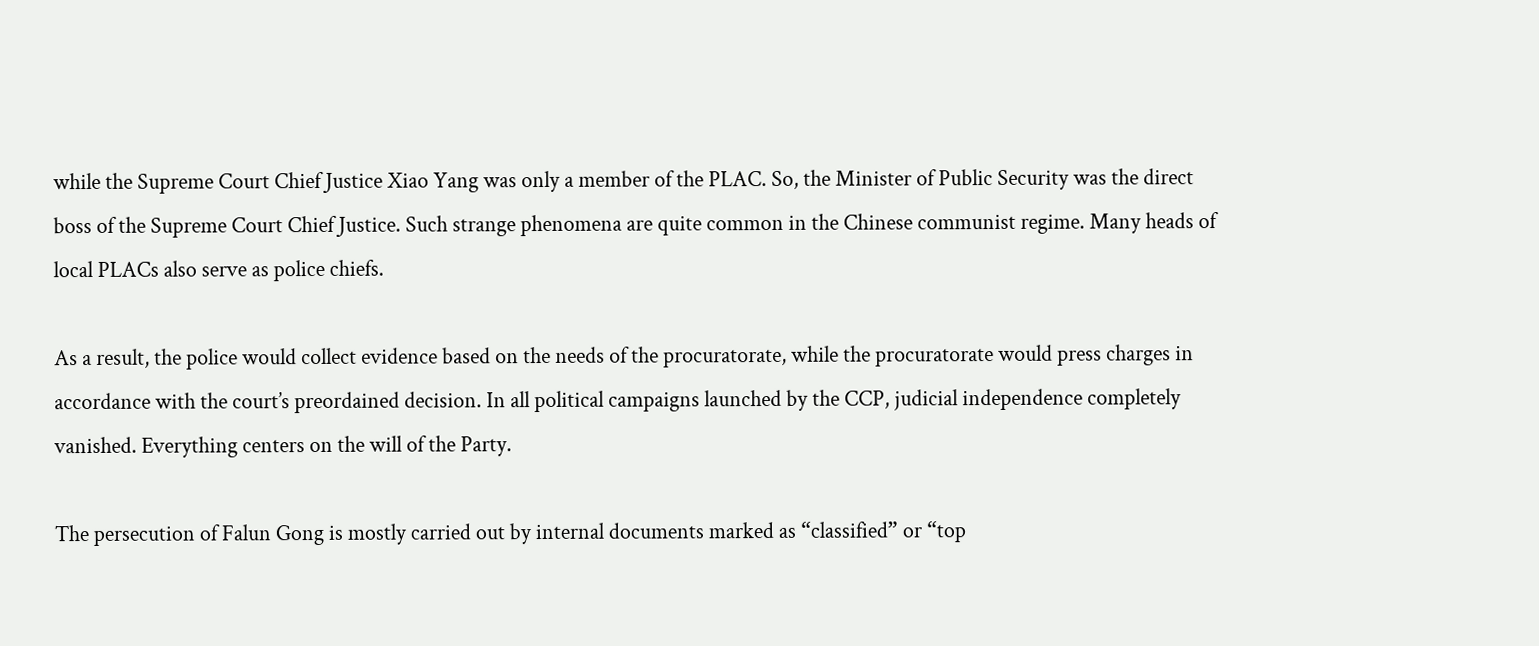while the Supreme Court Chief Justice Xiao Yang was only a member of the PLAC. So, the Minister of Public Security was the direct boss of the Supreme Court Chief Justice. Such strange phenomena are quite common in the Chinese communist regime. Many heads of local PLACs also serve as police chiefs.

As a result, the police would collect evidence based on the needs of the procuratorate, while the procuratorate would press charges in accordance with the court’s preordained decision. In all political campaigns launched by the CCP, judicial independence completely vanished. Everything centers on the will of the Party.

The persecution of Falun Gong is mostly carried out by internal documents marked as “classified” or “top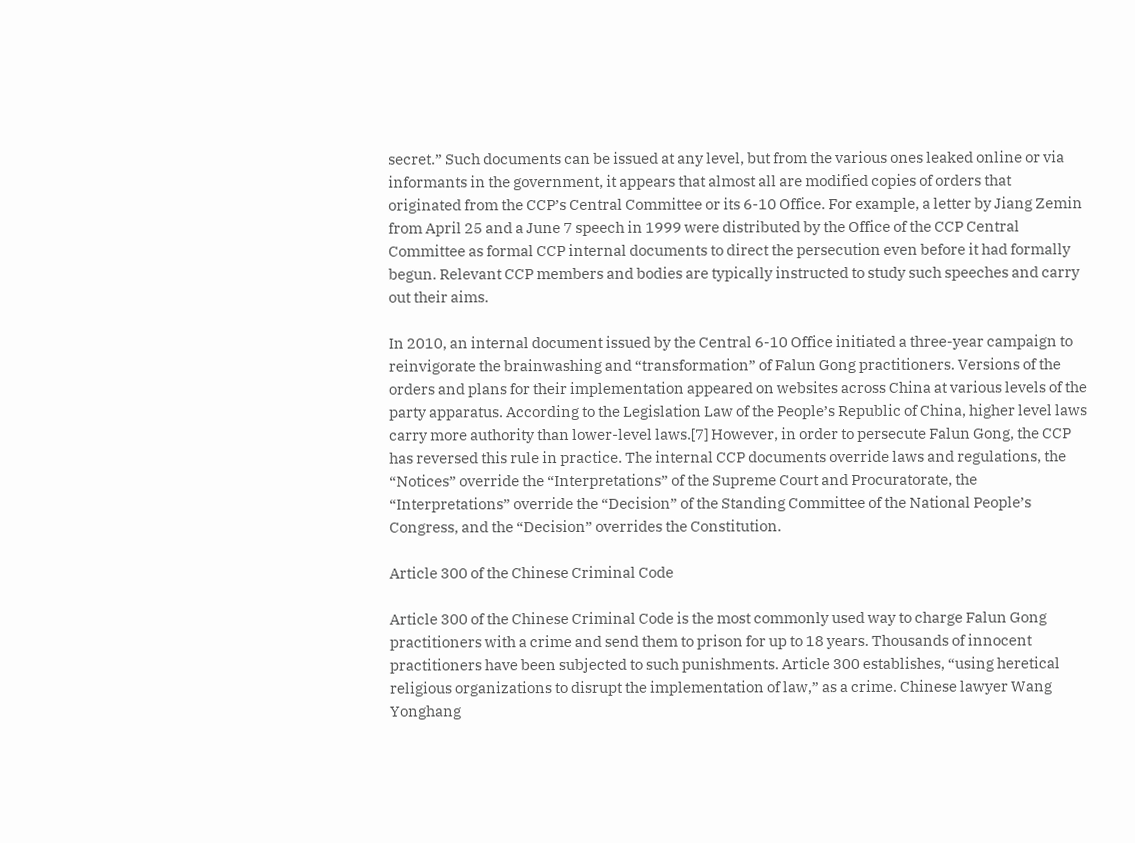secret.” Such documents can be issued at any level, but from the various ones leaked online or via informants in the government, it appears that almost all are modified copies of orders that originated from the CCP’s Central Committee or its 6-10 Office. For example, a letter by Jiang Zemin from April 25 and a June 7 speech in 1999 were distributed by the Office of the CCP Central Committee as formal CCP internal documents to direct the persecution even before it had formally begun. Relevant CCP members and bodies are typically instructed to study such speeches and carry out their aims.

In 2010, an internal document issued by the Central 6-10 Office initiated a three-year campaign to reinvigorate the brainwashing and “transformation” of Falun Gong practitioners. Versions of the orders and plans for their implementation appeared on websites across China at various levels of the party apparatus. According to the Legislation Law of the People’s Republic of China, higher level laws carry more authority than lower-level laws.[7] However, in order to persecute Falun Gong, the CCP has reversed this rule in practice. The internal CCP documents override laws and regulations, the “Notices” override the “Interpretations” of the Supreme Court and Procuratorate, the “Interpretations” override the “Decision” of the Standing Committee of the National People’s Congress, and the “Decision” overrides the Constitution.

Article 300 of the Chinese Criminal Code

Article 300 of the Chinese Criminal Code is the most commonly used way to charge Falun Gong practitioners with a crime and send them to prison for up to 18 years. Thousands of innocent practitioners have been subjected to such punishments. Article 300 establishes, “using heretical religious organizations to disrupt the implementation of law,” as a crime. Chinese lawyer Wang Yonghang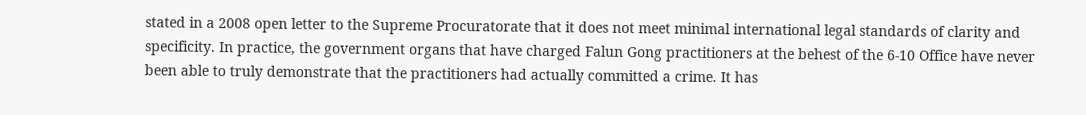stated in a 2008 open letter to the Supreme Procuratorate that it does not meet minimal international legal standards of clarity and specificity. In practice, the government organs that have charged Falun Gong practitioners at the behest of the 6-10 Office have never been able to truly demonstrate that the practitioners had actually committed a crime. It has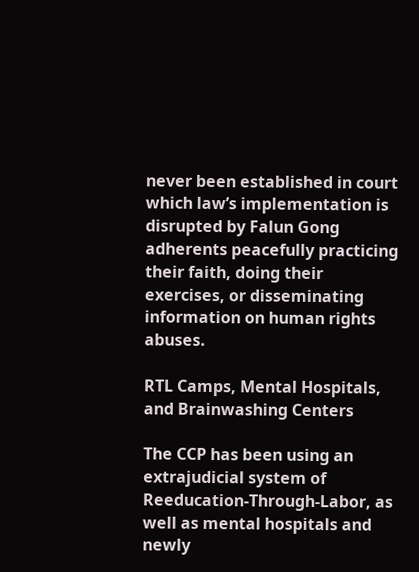never been established in court which law’s implementation is disrupted by Falun Gong adherents peacefully practicing their faith, doing their exercises, or disseminating information on human rights abuses.

RTL Camps, Mental Hospitals, and Brainwashing Centers

The CCP has been using an extrajudicial system of Reeducation-Through-Labor, as well as mental hospitals and newly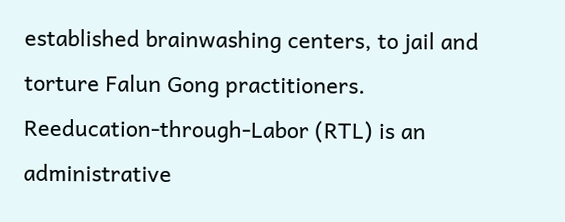established brainwashing centers, to jail and torture Falun Gong practitioners. Reeducation-through-Labor (RTL) is an administrative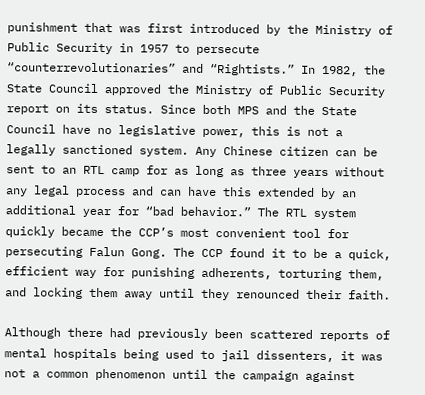punishment that was first introduced by the Ministry of Public Security in 1957 to persecute “counterrevolutionaries” and “Rightists.” In 1982, the State Council approved the Ministry of Public Security report on its status. Since both MPS and the State Council have no legislative power, this is not a legally sanctioned system. Any Chinese citizen can be sent to an RTL camp for as long as three years without any legal process and can have this extended by an additional year for “bad behavior.” The RTL system quickly became the CCP’s most convenient tool for persecuting Falun Gong. The CCP found it to be a quick, efficient way for punishing adherents, torturing them, and locking them away until they renounced their faith.

Although there had previously been scattered reports of mental hospitals being used to jail dissenters, it was not a common phenomenon until the campaign against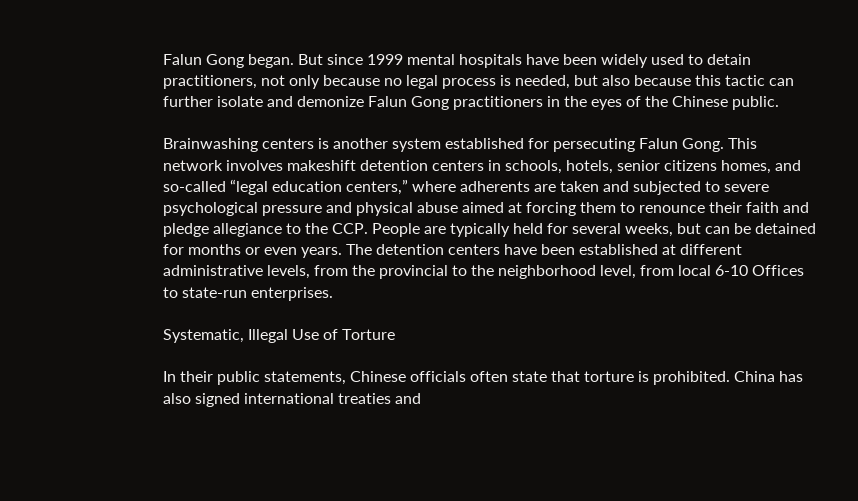Falun Gong began. But since 1999 mental hospitals have been widely used to detain practitioners, not only because no legal process is needed, but also because this tactic can further isolate and demonize Falun Gong practitioners in the eyes of the Chinese public.

Brainwashing centers is another system established for persecuting Falun Gong. This network involves makeshift detention centers in schools, hotels, senior citizens homes, and so-called “legal education centers,” where adherents are taken and subjected to severe psychological pressure and physical abuse aimed at forcing them to renounce their faith and pledge allegiance to the CCP. People are typically held for several weeks, but can be detained for months or even years. The detention centers have been established at different administrative levels, from the provincial to the neighborhood level, from local 6-10 Offices to state-run enterprises.

Systematic, Illegal Use of Torture

In their public statements, Chinese officials often state that torture is prohibited. China has also signed international treaties and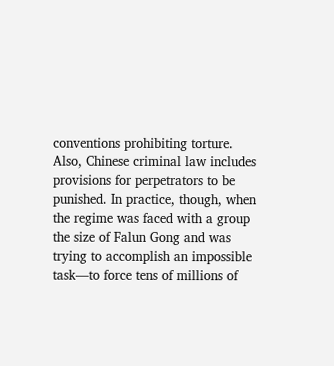conventions prohibiting torture. Also, Chinese criminal law includes provisions for perpetrators to be punished. In practice, though, when the regime was faced with a group the size of Falun Gong and was trying to accomplish an impossible task—to force tens of millions of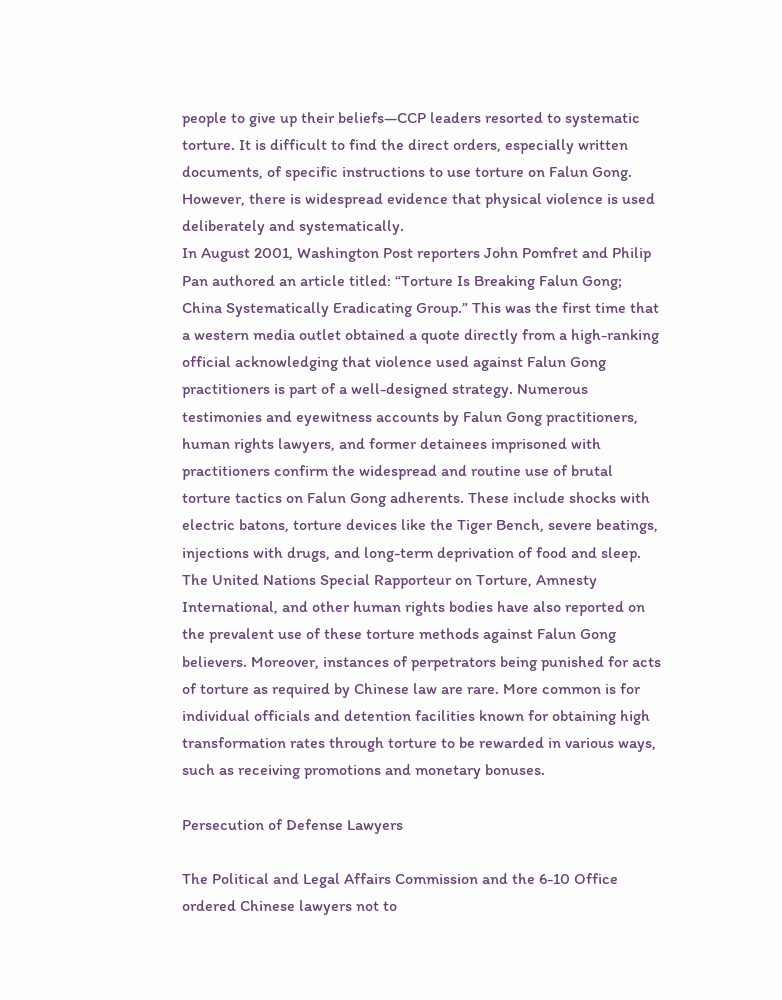people to give up their beliefs—CCP leaders resorted to systematic torture. It is difficult to find the direct orders, especially written documents, of specific instructions to use torture on Falun Gong. However, there is widespread evidence that physical violence is used deliberately and systematically.
In August 2001, Washington Post reporters John Pomfret and Philip Pan authored an article titled: “Torture Is Breaking Falun Gong; China Systematically Eradicating Group.” This was the first time that a western media outlet obtained a quote directly from a high-ranking official acknowledging that violence used against Falun Gong practitioners is part of a well-designed strategy. Numerous testimonies and eyewitness accounts by Falun Gong practitioners, human rights lawyers, and former detainees imprisoned with practitioners confirm the widespread and routine use of brutal torture tactics on Falun Gong adherents. These include shocks with electric batons, torture devices like the Tiger Bench, severe beatings, injections with drugs, and long-term deprivation of food and sleep. The United Nations Special Rapporteur on Torture, Amnesty International, and other human rights bodies have also reported on the prevalent use of these torture methods against Falun Gong believers. Moreover, instances of perpetrators being punished for acts of torture as required by Chinese law are rare. More common is for individual officials and detention facilities known for obtaining high transformation rates through torture to be rewarded in various ways, such as receiving promotions and monetary bonuses.

Persecution of Defense Lawyers

The Political and Legal Affairs Commission and the 6-10 Office ordered Chinese lawyers not to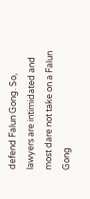defend Falun Gong. So, lawyers are intimidated and most dare not take on a Falun Gong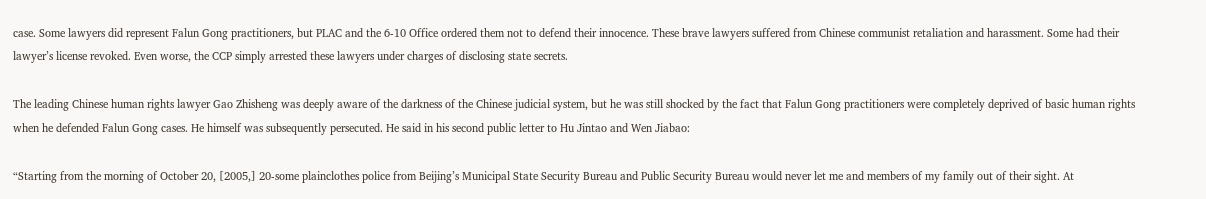case. Some lawyers did represent Falun Gong practitioners, but PLAC and the 6-10 Office ordered them not to defend their innocence. These brave lawyers suffered from Chinese communist retaliation and harassment. Some had their lawyer’s license revoked. Even worse, the CCP simply arrested these lawyers under charges of disclosing state secrets.

The leading Chinese human rights lawyer Gao Zhisheng was deeply aware of the darkness of the Chinese judicial system, but he was still shocked by the fact that Falun Gong practitioners were completely deprived of basic human rights when he defended Falun Gong cases. He himself was subsequently persecuted. He said in his second public letter to Hu Jintao and Wen Jiabao:

“Starting from the morning of October 20, [2005,] 20-some plainclothes police from Beijing’s Municipal State Security Bureau and Public Security Bureau would never let me and members of my family out of their sight. At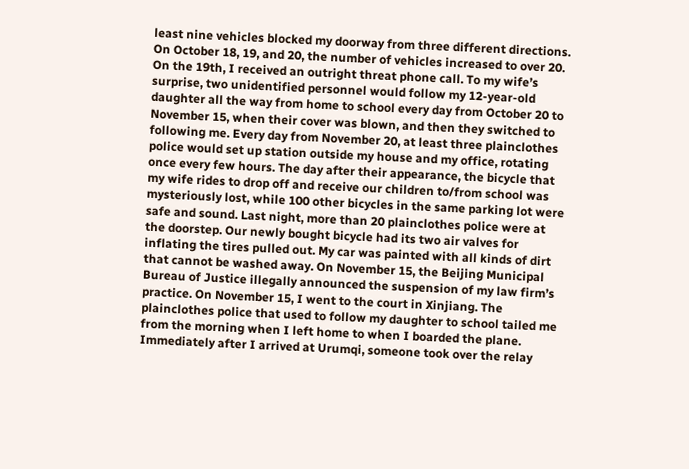least nine vehicles blocked my doorway from three different directions. On October 18, 19, and 20, the number of vehicles increased to over 20. On the 19th, I received an outright threat phone call. To my wife’s surprise, two unidentified personnel would follow my 12-year-old daughter all the way from home to school every day from October 20 to November 15, when their cover was blown, and then they switched to following me. Every day from November 20, at least three plainclothes police would set up station outside my house and my office, rotating once every few hours. The day after their appearance, the bicycle that my wife rides to drop off and receive our children to/from school was mysteriously lost, while 100 other bicycles in the same parking lot were safe and sound. Last night, more than 20 plainclothes police were at the doorstep. Our newly bought bicycle had its two air valves for inflating the tires pulled out. My car was painted with all kinds of dirt that cannot be washed away. On November 15, the Beijing Municipal Bureau of Justice illegally announced the suspension of my law firm’s practice. On November 15, I went to the court in Xinjiang. The plainclothes police that used to follow my daughter to school tailed me from the morning when I left home to when I boarded the plane. Immediately after I arrived at Urumqi, someone took over the relay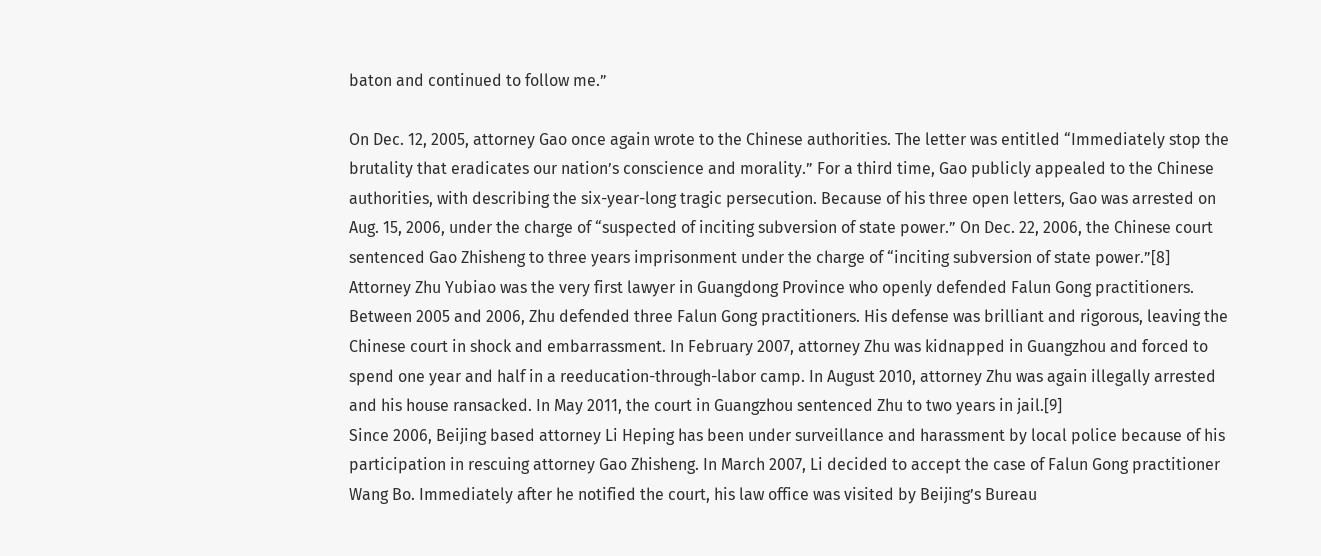baton and continued to follow me.”

On Dec. 12, 2005, attorney Gao once again wrote to the Chinese authorities. The letter was entitled “Immediately stop the brutality that eradicates our nation’s conscience and morality.” For a third time, Gao publicly appealed to the Chinese authorities, with describing the six-year-long tragic persecution. Because of his three open letters, Gao was arrested on Aug. 15, 2006, under the charge of “suspected of inciting subversion of state power.” On Dec. 22, 2006, the Chinese court sentenced Gao Zhisheng to three years imprisonment under the charge of “inciting subversion of state power.”[8]
Attorney Zhu Yubiao was the very first lawyer in Guangdong Province who openly defended Falun Gong practitioners. Between 2005 and 2006, Zhu defended three Falun Gong practitioners. His defense was brilliant and rigorous, leaving the Chinese court in shock and embarrassment. In February 2007, attorney Zhu was kidnapped in Guangzhou and forced to spend one year and half in a reeducation-through-labor camp. In August 2010, attorney Zhu was again illegally arrested and his house ransacked. In May 2011, the court in Guangzhou sentenced Zhu to two years in jail.[9]
Since 2006, Beijing based attorney Li Heping has been under surveillance and harassment by local police because of his participation in rescuing attorney Gao Zhisheng. In March 2007, Li decided to accept the case of Falun Gong practitioner Wang Bo. Immediately after he notified the court, his law office was visited by Beijing’s Bureau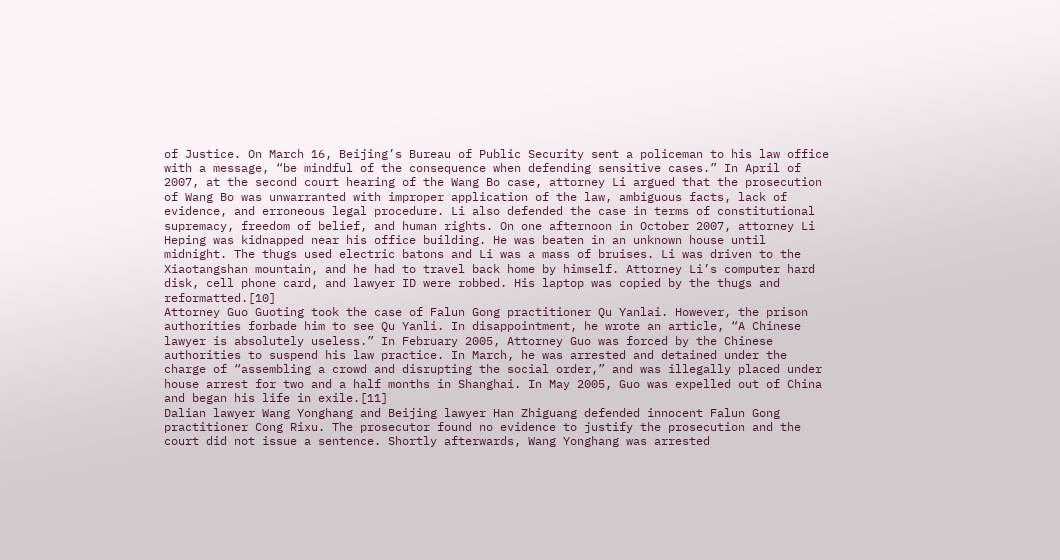of Justice. On March 16, Beijing’s Bureau of Public Security sent a policeman to his law office with a message, “be mindful of the consequence when defending sensitive cases.” In April of 2007, at the second court hearing of the Wang Bo case, attorney Li argued that the prosecution of Wang Bo was unwarranted with improper application of the law, ambiguous facts, lack of evidence, and erroneous legal procedure. Li also defended the case in terms of constitutional supremacy, freedom of belief, and human rights. On one afternoon in October 2007, attorney Li Heping was kidnapped near his office building. He was beaten in an unknown house until midnight. The thugs used electric batons and Li was a mass of bruises. Li was driven to the Xiaotangshan mountain, and he had to travel back home by himself. Attorney Li’s computer hard disk, cell phone card, and lawyer ID were robbed. His laptop was copied by the thugs and reformatted.[10]
Attorney Guo Guoting took the case of Falun Gong practitioner Qu Yanlai. However, the prison authorities forbade him to see Qu Yanli. In disappointment, he wrote an article, “A Chinese lawyer is absolutely useless.” In February 2005, Attorney Guo was forced by the Chinese authorities to suspend his law practice. In March, he was arrested and detained under the charge of “assembling a crowd and disrupting the social order,” and was illegally placed under house arrest for two and a half months in Shanghai. In May 2005, Guo was expelled out of China and began his life in exile.[11]
Dalian lawyer Wang Yonghang and Beijing lawyer Han Zhiguang defended innocent Falun Gong practitioner Cong Rixu. The prosecutor found no evidence to justify the prosecution and the court did not issue a sentence. Shortly afterwards, Wang Yonghang was arrested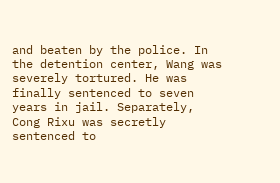and beaten by the police. In the detention center, Wang was severely tortured. He was finally sentenced to seven years in jail. Separately, Cong Rixu was secretly sentenced to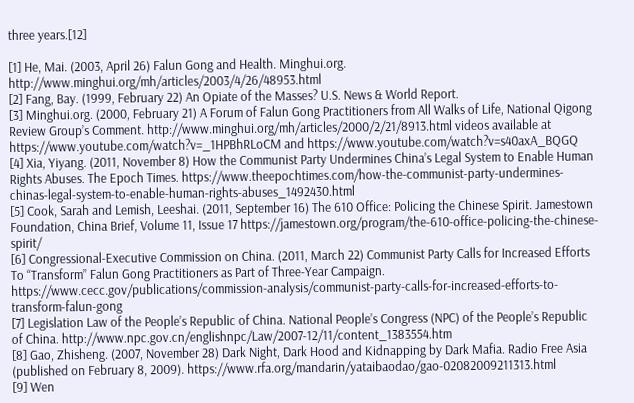three years.[12]

[1] He, Mai. (2003, April 26) Falun Gong and Health. Minghui.org. http://www.minghui.org/mh/articles/2003/4/26/48953.html
[2] Fang, Bay. (1999, February 22) An Opiate of the Masses? U.S. News & World Report.
[3] Minghui.org. (2000, February 21) A Forum of Falun Gong Practitioners from All Walks of Life, National Qigong Review Group’s Comment. http://www.minghui.org/mh/articles/2000/2/21/8913.html videos available at https://www.youtube.com/watch?v=_1HPBhRLoCM and https://www.youtube.com/watch?v=s40axA_BQGQ
[4] Xia, Yiyang. (2011, November 8) How the Communist Party Undermines China’s Legal System to Enable Human Rights Abuses. The Epoch Times. https://www.theepochtimes.com/how-the-communist-party-undermines-chinas-legal-system-to-enable-human-rights-abuses_1492430.html
[5] Cook, Sarah and Lemish, Leeshai. (2011, September 16) The 610 Office: Policing the Chinese Spirit. Jamestown Foundation, China Brief, Volume 11, Issue 17 https://jamestown.org/program/the-610-office-policing-the-chinese-spirit/
[6] Congressional-Executive Commission on China. (2011, March 22) Communist Party Calls for Increased Efforts To “Transform” Falun Gong Practitioners as Part of Three-Year Campaign. https://www.cecc.gov/publications/commission-analysis/communist-party-calls-for-increased-efforts-to-transform-falun-gong
[7] Legislation Law of the People’s Republic of China. National People’s Congress (NPC) of the People’s Republic of China. http://www.npc.gov.cn/englishnpc/Law/2007-12/11/content_1383554.htm
[8] Gao, Zhisheng. (2007, November 28) Dark Night, Dark Hood and Kidnapping by Dark Mafia. Radio Free Asia (published on February 8, 2009). https://www.rfa.org/mandarin/yataibaodao/gao-02082009211313.html
[9] Wen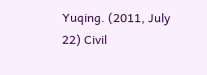Yuqing. (2011, July 22) Civil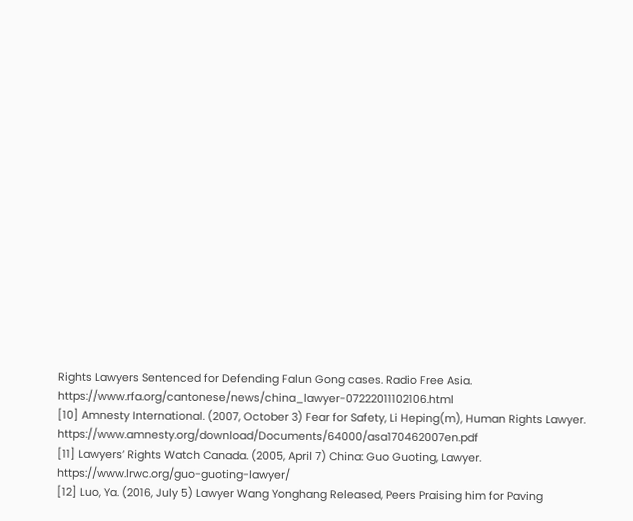Rights Lawyers Sentenced for Defending Falun Gong cases. Radio Free Asia. https://www.rfa.org/cantonese/news/china_lawyer-07222011102106.html
[10] Amnesty International. (2007, October 3) Fear for Safety, Li Heping(m), Human Rights Lawyer. https://www.amnesty.org/download/Documents/64000/asa170462007en.pdf
[11] Lawyers’ Rights Watch Canada. (2005, April 7) China: Guo Guoting, Lawyer. https://www.lrwc.org/guo-guoting-lawyer/
[12] Luo, Ya. (2016, July 5) Lawyer Wang Yonghang Released, Peers Praising him for Paving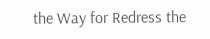the Way for Redress the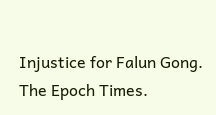Injustice for Falun Gong. The Epoch Times.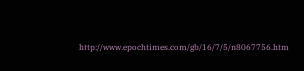http://www.epochtimes.com/gb/16/7/5/n8067756.htm